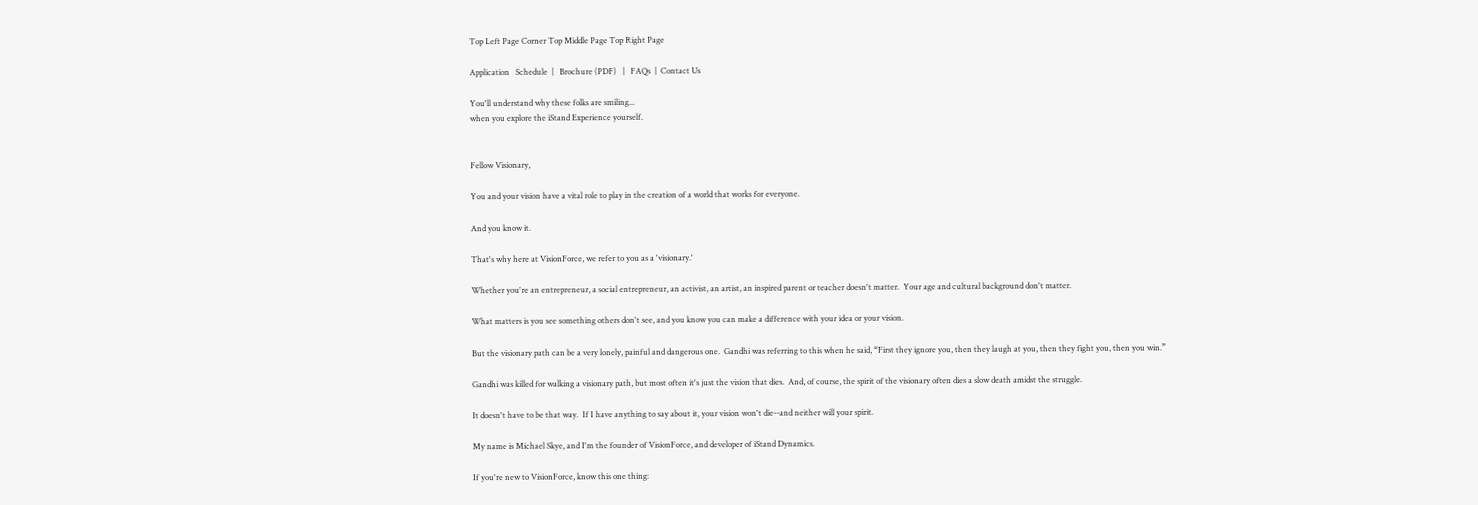Top Left Page Corner Top Middle Page Top Right Page

Application   Schedule  |   Brochure (PDF)   |   FAQs  |  Contact Us

You'll understand why these folks are smiling...
when you explore the iStand Experience yourself.


Fellow Visionary,

You and your vision have a vital role to play in the creation of a world that works for everyone.

And you know it.

That's why here at VisionForce, we refer to you as a 'visionary.'

Whether you're an entrepreneur, a social entrepreneur, an activist, an artist, an inspired parent or teacher doesn't matter.  Your age and cultural background don't matter.

What matters is you see something others don't see, and you know you can make a difference with your idea or your vision.

But the visionary path can be a very lonely, painful and dangerous one.  Gandhi was referring to this when he said, “First they ignore you, then they laugh at you, then they fight you, then you win.”

Gandhi was killed for walking a visionary path, but most often it's just the vision that dies.  And, of course, the spirit of the visionary often dies a slow death amidst the struggle.

It doesn't have to be that way.  If I have anything to say about it, your vision won't die--and neither will your spirit.

My name is Michael Skye, and I'm the founder of VisionForce, and developer of iStand Dynamics.

If you're new to VisionForce, know this one thing: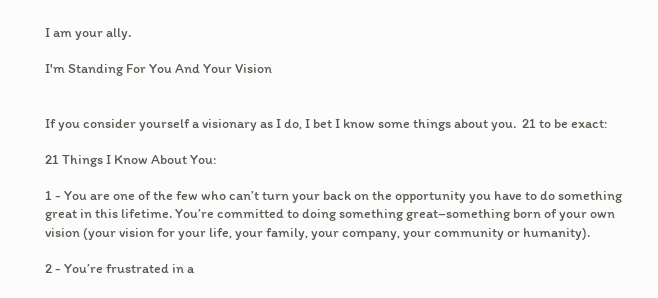I am your ally.

I'm Standing For You And Your Vision


If you consider yourself a visionary as I do, I bet I know some things about you.  21 to be exact:

21 Things I Know About You:

1 - You are one of the few who can’t turn your back on the opportunity you have to do something great in this lifetime. You’re committed to doing something great–something born of your own vision (your vision for your life, your family, your company, your community or humanity).

2 - You’re frustrated in a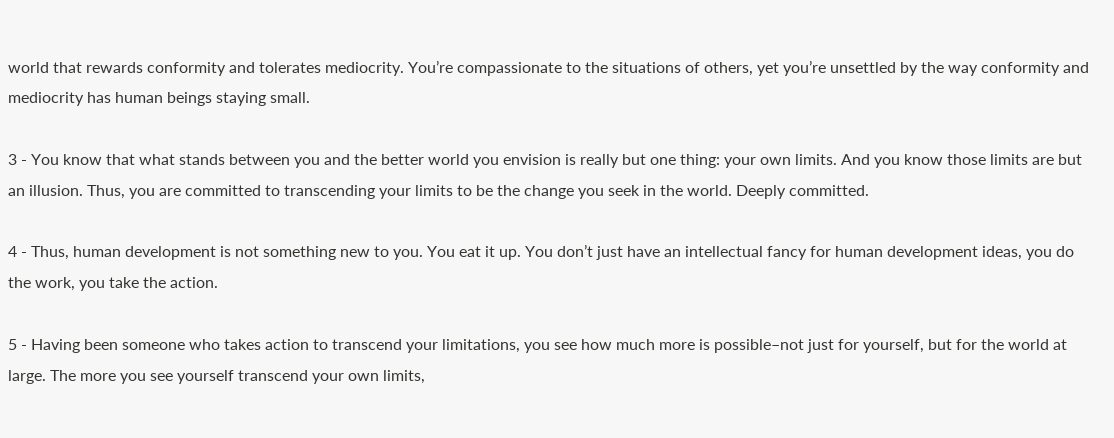world that rewards conformity and tolerates mediocrity. You’re compassionate to the situations of others, yet you’re unsettled by the way conformity and mediocrity has human beings staying small.

3 - You know that what stands between you and the better world you envision is really but one thing: your own limits. And you know those limits are but an illusion. Thus, you are committed to transcending your limits to be the change you seek in the world. Deeply committed.

4 - Thus, human development is not something new to you. You eat it up. You don’t just have an intellectual fancy for human development ideas, you do the work, you take the action.

5 - Having been someone who takes action to transcend your limitations, you see how much more is possible–not just for yourself, but for the world at large. The more you see yourself transcend your own limits,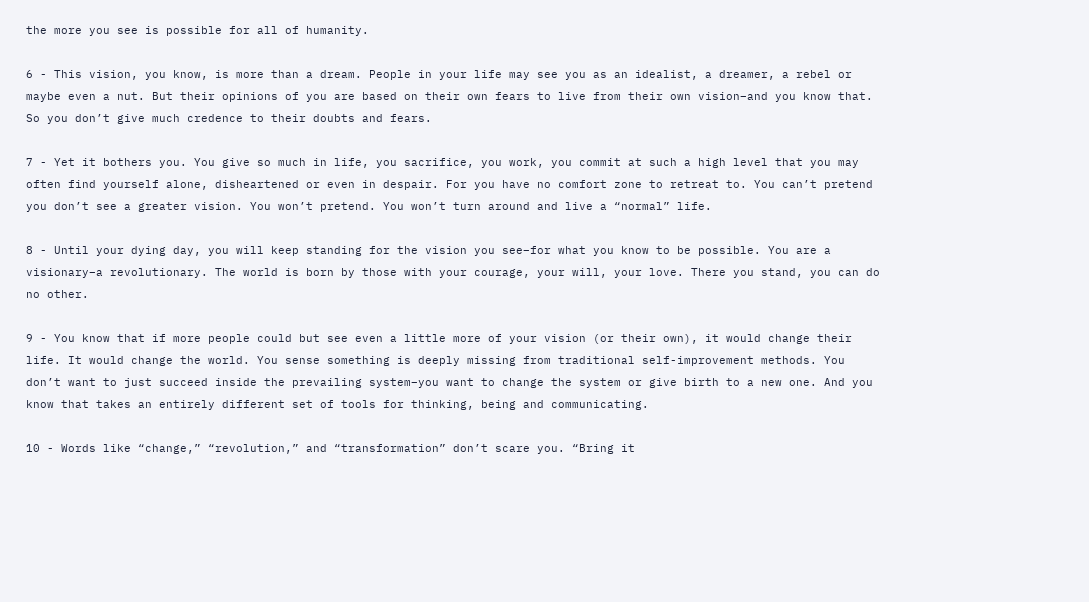the more you see is possible for all of humanity.

6 - This vision, you know, is more than a dream. People in your life may see you as an idealist, a dreamer, a rebel or maybe even a nut. But their opinions of you are based on their own fears to live from their own vision–and you know that. So you don’t give much credence to their doubts and fears.

7 - Yet it bothers you. You give so much in life, you sacrifice, you work, you commit at such a high level that you may often find yourself alone, disheartened or even in despair. For you have no comfort zone to retreat to. You can’t pretend you don’t see a greater vision. You won’t pretend. You won’t turn around and live a “normal” life.

8 - Until your dying day, you will keep standing for the vision you see–for what you know to be possible. You are a visionary–a revolutionary. The world is born by those with your courage, your will, your love. There you stand, you can do no other.

9 - You know that if more people could but see even a little more of your vision (or their own), it would change their life. It would change the world. You sense something is deeply missing from traditional self-improvement methods. You don’t want to just succeed inside the prevailing system–you want to change the system or give birth to a new one. And you know that takes an entirely different set of tools for thinking, being and communicating.

10 - Words like “change,” “revolution,” and “transformation” don’t scare you. “Bring it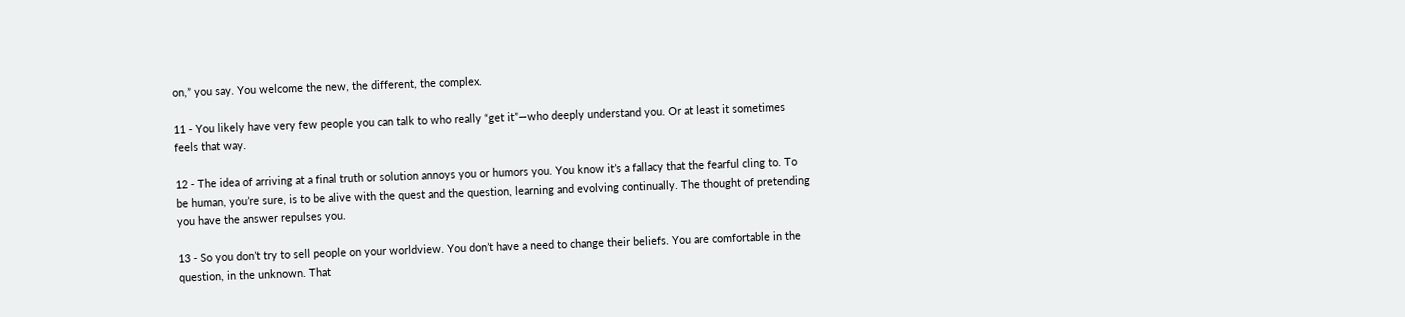on,” you say. You welcome the new, the different, the complex.

11 - You likely have very few people you can talk to who really “get it”—who deeply understand you. Or at least it sometimes feels that way.

12 - The idea of arriving at a final truth or solution annoys you or humors you. You know it’s a fallacy that the fearful cling to. To be human, you’re sure, is to be alive with the quest and the question, learning and evolving continually. The thought of pretending you have the answer repulses you.

13 - So you don’t try to sell people on your worldview. You don’t have a need to change their beliefs. You are comfortable in the question, in the unknown. That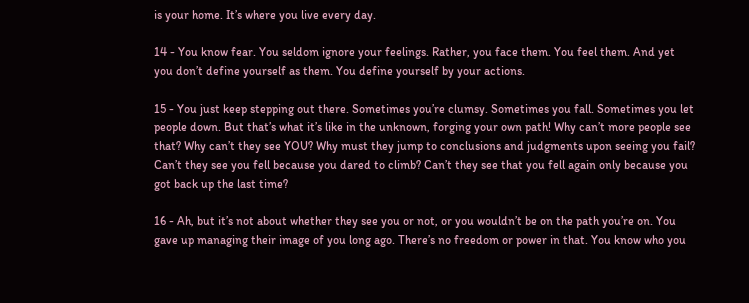is your home. It’s where you live every day.

14 - You know fear. You seldom ignore your feelings. Rather, you face them. You feel them. And yet you don’t define yourself as them. You define yourself by your actions.

15 - You just keep stepping out there. Sometimes you’re clumsy. Sometimes you fall. Sometimes you let people down. But that’s what it’s like in the unknown, forging your own path! Why can’t more people see that? Why can’t they see YOU? Why must they jump to conclusions and judgments upon seeing you fail? Can’t they see you fell because you dared to climb? Can’t they see that you fell again only because you got back up the last time?

16 - Ah, but it’s not about whether they see you or not, or you wouldn’t be on the path you’re on. You gave up managing their image of you long ago. There’s no freedom or power in that. You know who you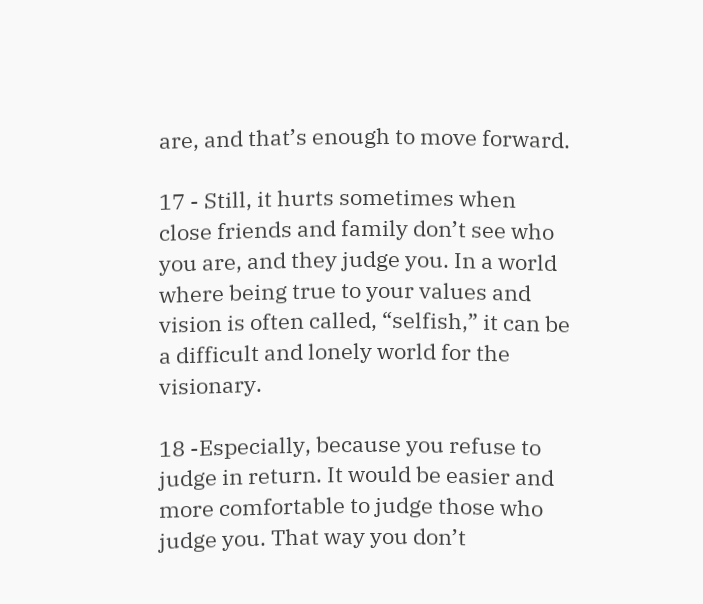are, and that’s enough to move forward.

17 - Still, it hurts sometimes when close friends and family don’t see who you are, and they judge you. In a world where being true to your values and vision is often called, “selfish,” it can be a difficult and lonely world for the visionary.

18 -Especially, because you refuse to judge in return. It would be easier and more comfortable to judge those who judge you. That way you don’t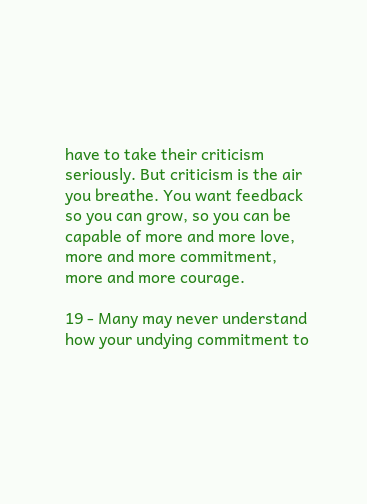have to take their criticism seriously. But criticism is the air you breathe. You want feedback so you can grow, so you can be capable of more and more love, more and more commitment, more and more courage.

19 - Many may never understand how your undying commitment to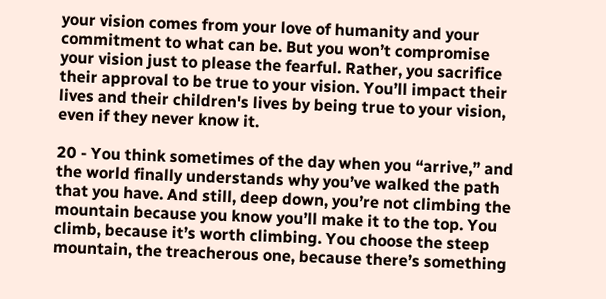your vision comes from your love of humanity and your commitment to what can be. But you won’t compromise your vision just to please the fearful. Rather, you sacrifice their approval to be true to your vision. You’ll impact their lives and their children's lives by being true to your vision, even if they never know it.

20 - You think sometimes of the day when you “arrive,” and the world finally understands why you’ve walked the path that you have. And still, deep down, you’re not climbing the mountain because you know you’ll make it to the top. You climb, because it’s worth climbing. You choose the steep mountain, the treacherous one, because there’s something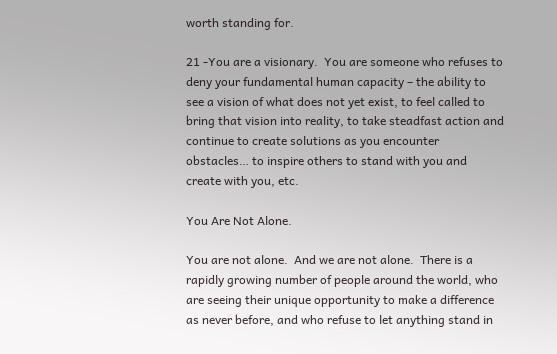worth standing for.

21 -You are a visionary.  You are someone who refuses to deny your fundamental human capacity – the ability to see a vision of what does not yet exist, to feel called to bring that vision into reality, to take steadfast action and continue to create solutions as you encounter obstacles… to inspire others to stand with you and create with you, etc.

You Are Not Alone.

You are not alone.  And we are not alone.  There is a rapidly growing number of people around the world, who are seeing their unique opportunity to make a difference as never before, and who refuse to let anything stand in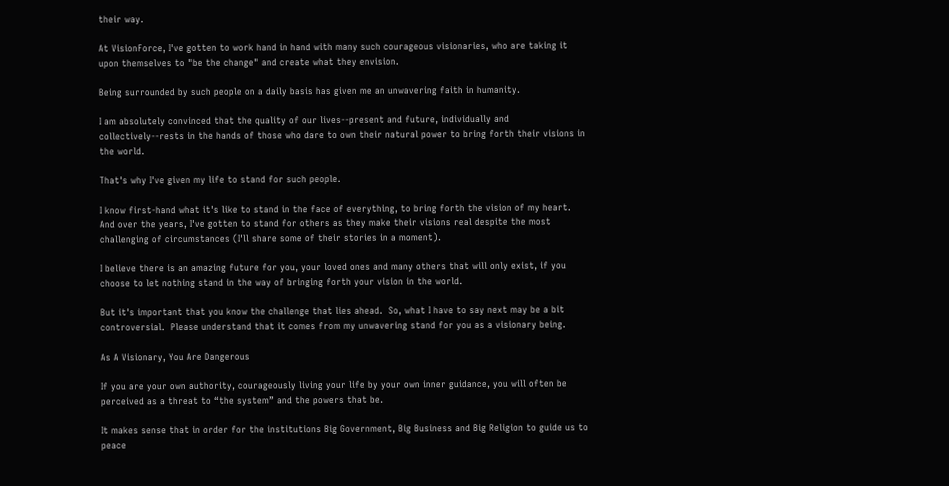their way.

At VisionForce, I've gotten to work hand in hand with many such courageous visionaries, who are taking it upon themselves to "be the change" and create what they envision.

Being surrounded by such people on a daily basis has given me an unwavering faith in humanity.

I am absolutely convinced that the quality of our lives--present and future, individually and collectively--rests in the hands of those who dare to own their natural power to bring forth their visions in the world.

That's why I've given my life to stand for such people.

I know first-hand what it's like to stand in the face of everything, to bring forth the vision of my heart.  And over the years, I've gotten to stand for others as they make their visions real despite the most challenging of circumstances (I'll share some of their stories in a moment).

I believe there is an amazing future for you, your loved ones and many others that will only exist, if you choose to let nothing stand in the way of bringing forth your vision in the world.

But it's important that you know the challenge that lies ahead.  So, what I have to say next may be a bit controversial.  Please understand that it comes from my unwavering stand for you as a visionary being.

As A Visionary, You Are Dangerous

If you are your own authority, courageously living your life by your own inner guidance, you will often be perceived as a threat to “the system” and the powers that be.

It makes sense that in order for the institutions Big Government, Big Business and Big Religion to guide us to peace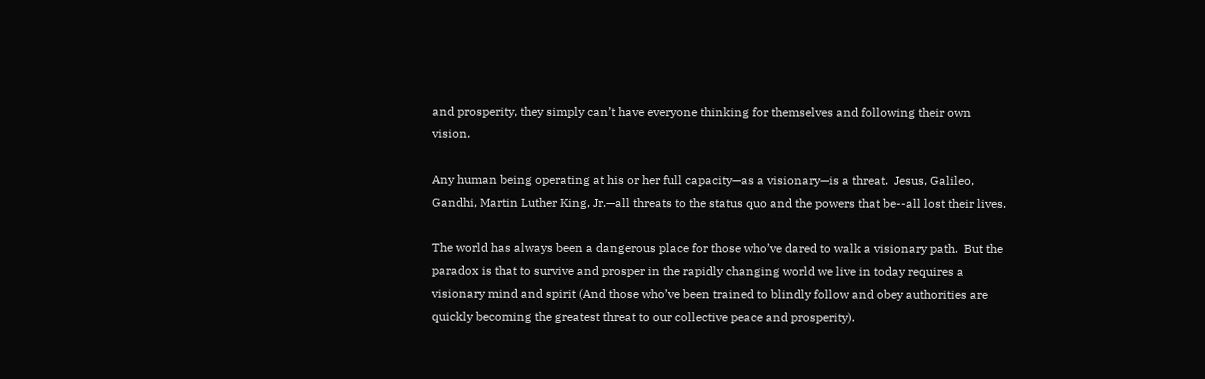and prosperity, they simply can’t have everyone thinking for themselves and following their own vision.

Any human being operating at his or her full capacity—as a visionary—is a threat.  Jesus, Galileo, Gandhi, Martin Luther King, Jr.—all threats to the status quo and the powers that be--all lost their lives.

The world has always been a dangerous place for those who’ve dared to walk a visionary path.  But the paradox is that to survive and prosper in the rapidly changing world we live in today requires a visionary mind and spirit (And those who’ve been trained to blindly follow and obey authorities are quickly becoming the greatest threat to our collective peace and prosperity).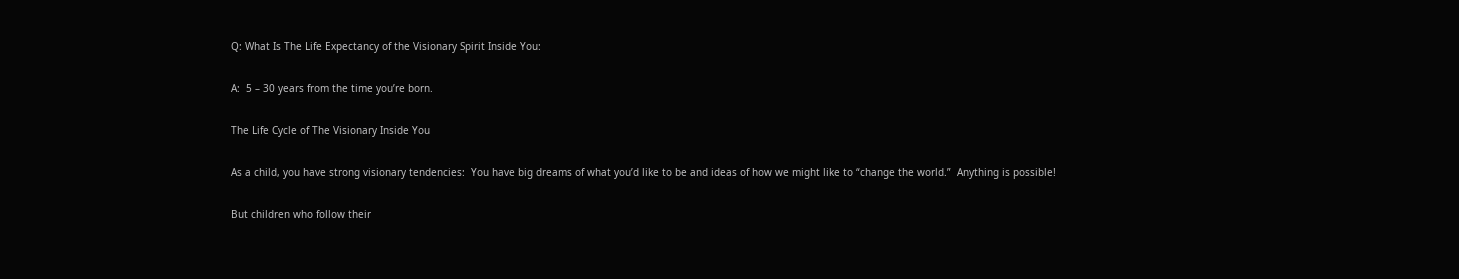Q: What Is The Life Expectancy of the Visionary Spirit Inside You:

A:  5 – 30 years from the time you’re born.

The Life Cycle of The Visionary Inside You

As a child, you have strong visionary tendencies:  You have big dreams of what you’d like to be and ideas of how we might like to “change the world.”  Anything is possible!

But children who follow their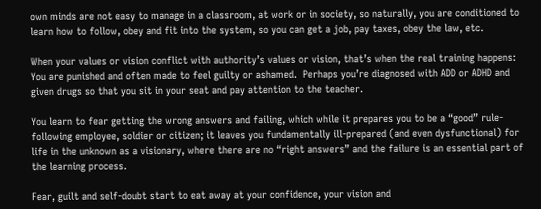own minds are not easy to manage in a classroom, at work or in society, so naturally, you are conditioned to learn how to follow, obey and fit into the system, so you can get a job, pay taxes, obey the law, etc.

When your values or vision conflict with authority’s values or vision, that’s when the real training happens:  You are punished and often made to feel guilty or ashamed.  Perhaps you’re diagnosed with ADD or ADHD and given drugs so that you sit in your seat and pay attention to the teacher.

You learn to fear getting the wrong answers and failing, which while it prepares you to be a “good” rule-following employee, soldier or citizen; it leaves you fundamentally ill-prepared (and even dysfunctional) for life in the unknown as a visionary, where there are no “right answers” and the failure is an essential part of the learning process.

Fear, guilt and self-doubt start to eat away at your confidence, your vision and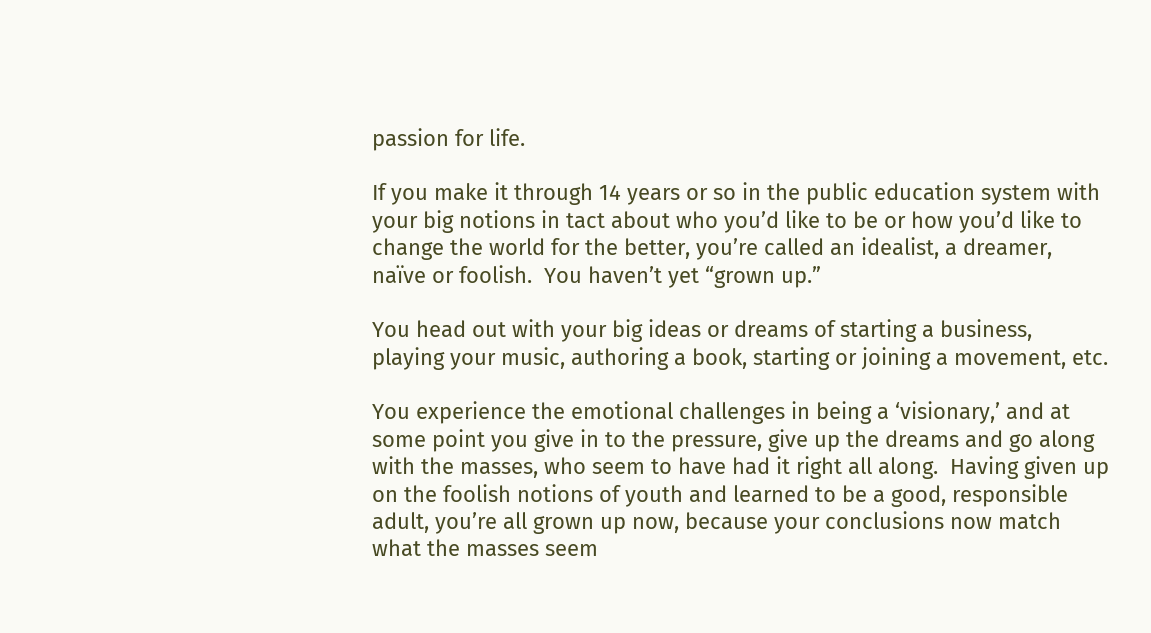passion for life.

If you make it through 14 years or so in the public education system with your big notions in tact about who you’d like to be or how you’d like to change the world for the better, you’re called an idealist, a dreamer, naïve or foolish.  You haven’t yet “grown up.”

You head out with your big ideas or dreams of starting a business, playing your music, authoring a book, starting or joining a movement, etc.

You experience the emotional challenges in being a ‘visionary,’ and at some point you give in to the pressure, give up the dreams and go along with the masses, who seem to have had it right all along.  Having given up on the foolish notions of youth and learned to be a good, responsible adult, you’re all grown up now, because your conclusions now match what the masses seem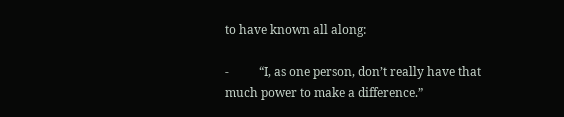to have known all along:

-          “I, as one person, don’t really have that much power to make a difference.”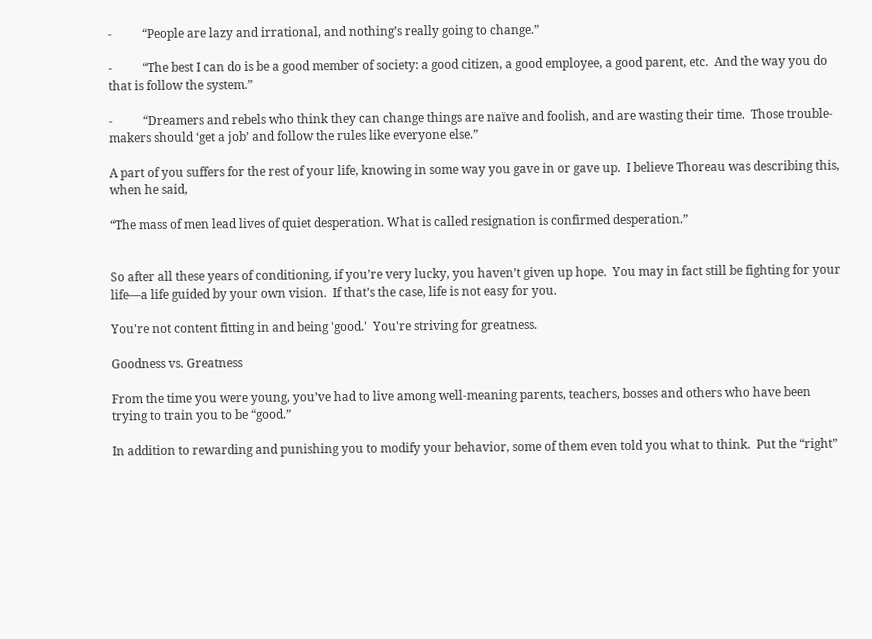-          “People are lazy and irrational, and nothing’s really going to change.”

-          “The best I can do is be a good member of society: a good citizen, a good employee, a good parent, etc.  And the way you do that is follow the system.”

-          “Dreamers and rebels who think they can change things are naïve and foolish, and are wasting their time.  Those trouble-makers should ‘get a job’ and follow the rules like everyone else.”

A part of you suffers for the rest of your life, knowing in some way you gave in or gave up.  I believe Thoreau was describing this, when he said,

“The mass of men lead lives of quiet desperation. What is called resignation is confirmed desperation.”


So after all these years of conditioning, if you’re very lucky, you haven’t given up hope.  You may in fact still be fighting for your life—a life guided by your own vision.  If that’s the case, life is not easy for you.

You're not content fitting in and being 'good.'  You're striving for greatness.

Goodness vs. Greatness

From the time you were young, you’ve had to live among well-meaning parents, teachers, bosses and others who have been trying to train you to be “good.”

In addition to rewarding and punishing you to modify your behavior, some of them even told you what to think.  Put the “right”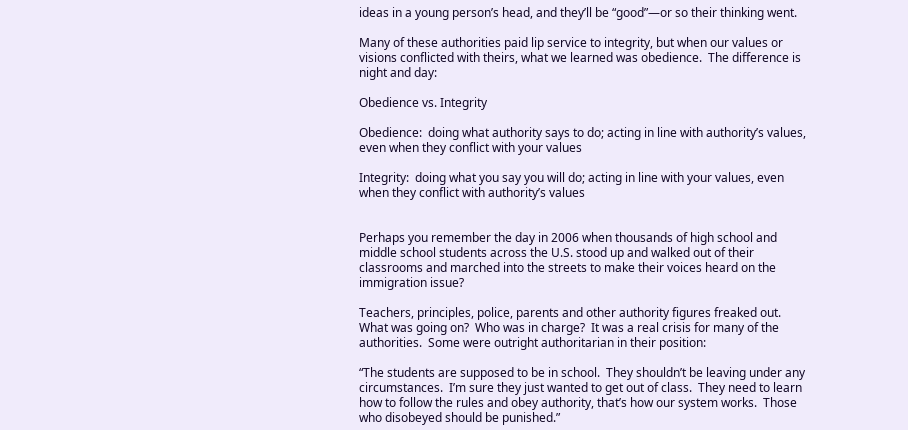ideas in a young person’s head, and they’ll be “good”—or so their thinking went.

Many of these authorities paid lip service to integrity, but when our values or visions conflicted with theirs, what we learned was obedience.  The difference is night and day:

Obedience vs. Integrity

Obedience:  doing what authority says to do; acting in line with authority’s values, even when they conflict with your values

Integrity:  doing what you say you will do; acting in line with your values, even when they conflict with authority’s values


Perhaps you remember the day in 2006 when thousands of high school and middle school students across the U.S. stood up and walked out of their classrooms and marched into the streets to make their voices heard on the immigration issue?

Teachers, principles, police, parents and other authority figures freaked out.  What was going on?  Who was in charge?  It was a real crisis for many of the authorities.  Some were outright authoritarian in their position:

“The students are supposed to be in school.  They shouldn’t be leaving under any circumstances.  I’m sure they just wanted to get out of class.  They need to learn how to follow the rules and obey authority, that’s how our system works.  Those who disobeyed should be punished.”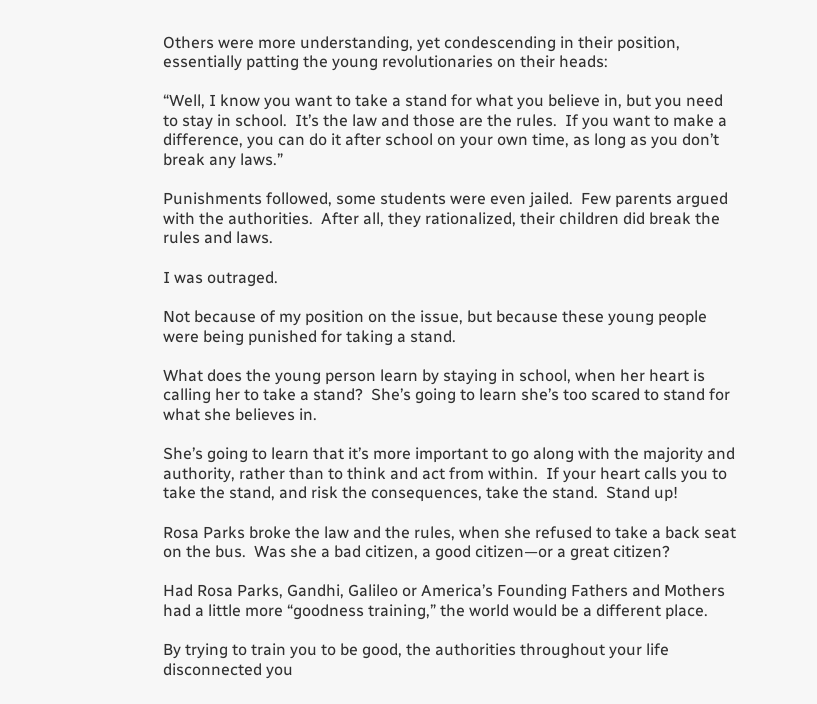Others were more understanding, yet condescending in their position, essentially patting the young revolutionaries on their heads:

“Well, I know you want to take a stand for what you believe in, but you need to stay in school.  It’s the law and those are the rules.  If you want to make a difference, you can do it after school on your own time, as long as you don’t break any laws.”

Punishments followed, some students were even jailed.  Few parents argued with the authorities.  After all, they rationalized, their children did break the rules and laws.

I was outraged.

Not because of my position on the issue, but because these young people were being punished for taking a stand.

What does the young person learn by staying in school, when her heart is calling her to take a stand?  She’s going to learn she’s too scared to stand for what she believes in.

She’s going to learn that it’s more important to go along with the majority and authority, rather than to think and act from within.  If your heart calls you to take the stand, and risk the consequences, take the stand.  Stand up!

Rosa Parks broke the law and the rules, when she refused to take a back seat on the bus.  Was she a bad citizen, a good citizen—or a great citizen?

Had Rosa Parks, Gandhi, Galileo or America’s Founding Fathers and Mothers had a little more “goodness training,” the world would be a different place.

By trying to train you to be good, the authorities throughout your life disconnected you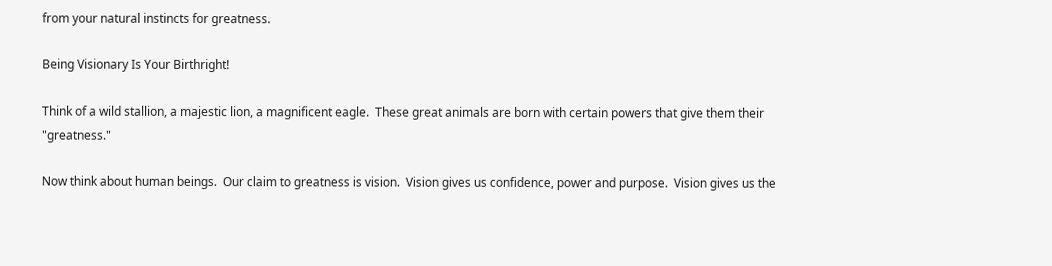from your natural instincts for greatness.

Being Visionary Is Your Birthright!

Think of a wild stallion, a majestic lion, a magnificent eagle.  These great animals are born with certain powers that give them their "greatness."

Now think about human beings.  Our claim to greatness is vision.  Vision gives us confidence, power and purpose.  Vision gives us the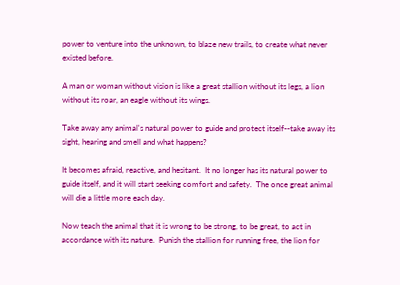power to venture into the unknown, to blaze new trails, to create what never existed before.

A man or woman without vision is like a great stallion without its legs, a lion without its roar, an eagle without its wings.

Take away any animal's natural power to guide and protect itself--take away its sight, hearing and smell and what happens?

It becomes afraid, reactive, and hesitant.  It no longer has its natural power to guide itself, and it will start seeking comfort and safety.  The once great animal will die a little more each day.

Now teach the animal that it is wrong to be strong, to be great, to act in accordance with its nature.  Punish the stallion for running free, the lion for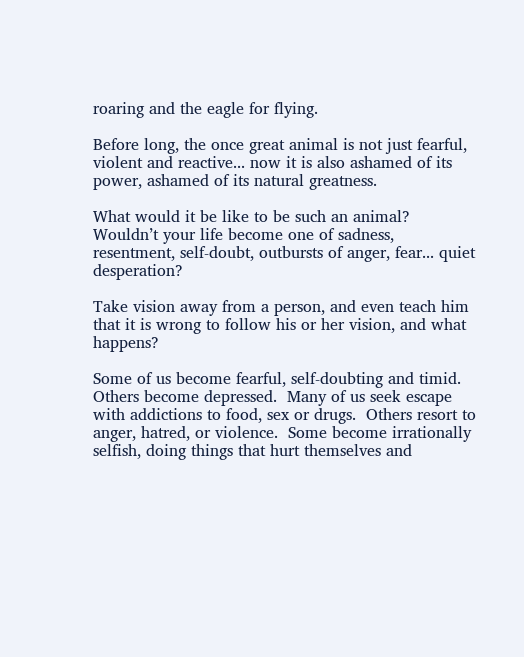roaring and the eagle for flying.

Before long, the once great animal is not just fearful, violent and reactive... now it is also ashamed of its power, ashamed of its natural greatness.

What would it be like to be such an animal?  Wouldn’t your life become one of sadness, resentment, self-doubt, outbursts of anger, fear... quiet desperation?

Take vision away from a person, and even teach him that it is wrong to follow his or her vision, and what happens?

Some of us become fearful, self-doubting and timid.  Others become depressed.  Many of us seek escape with addictions to food, sex or drugs.  Others resort to anger, hatred, or violence.  Some become irrationally selfish, doing things that hurt themselves and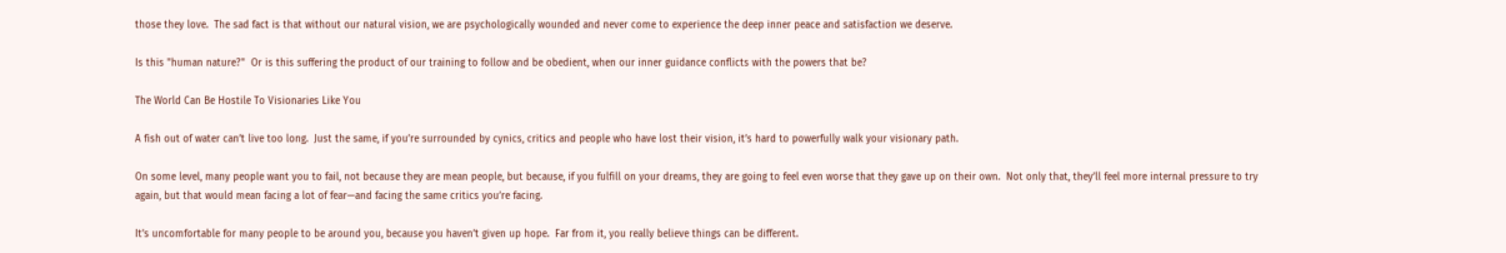those they love.  The sad fact is that without our natural vision, we are psychologically wounded and never come to experience the deep inner peace and satisfaction we deserve.

Is this "human nature?"  Or is this suffering the product of our training to follow and be obedient, when our inner guidance conflicts with the powers that be?

The World Can Be Hostile To Visionaries Like You

A fish out of water can’t live too long.  Just the same, if you’re surrounded by cynics, critics and people who have lost their vision, it’s hard to powerfully walk your visionary path.

On some level, many people want you to fail, not because they are mean people, but because, if you fulfill on your dreams, they are going to feel even worse that they gave up on their own.  Not only that, they’ll feel more internal pressure to try again, but that would mean facing a lot of fear—and facing the same critics you’re facing.

It’s uncomfortable for many people to be around you, because you haven’t given up hope.  Far from it, you really believe things can be different.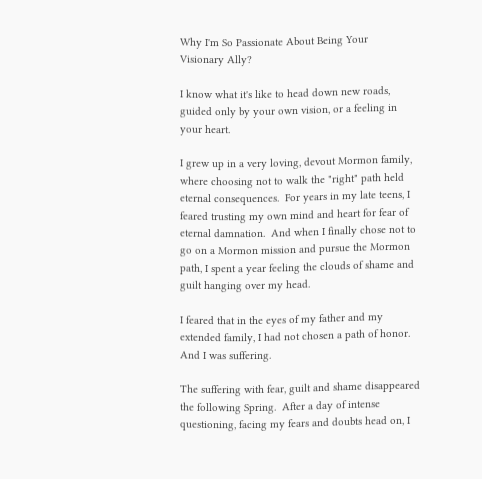Why I'm So Passionate About Being Your
Visionary Ally?

I know what it's like to head down new roads, guided only by your own vision, or a feeling in your heart.

I grew up in a very loving, devout Mormon family, where choosing not to walk the "right" path held eternal consequences.  For years in my late teens, I feared trusting my own mind and heart for fear of eternal damnation.  And when I finally chose not to go on a Mormon mission and pursue the Mormon path, I spent a year feeling the clouds of shame and guilt hanging over my head.

I feared that in the eyes of my father and my extended family, I had not chosen a path of honor.  And I was suffering.

The suffering with fear, guilt and shame disappeared the following Spring.  After a day of intense questioning, facing my fears and doubts head on, I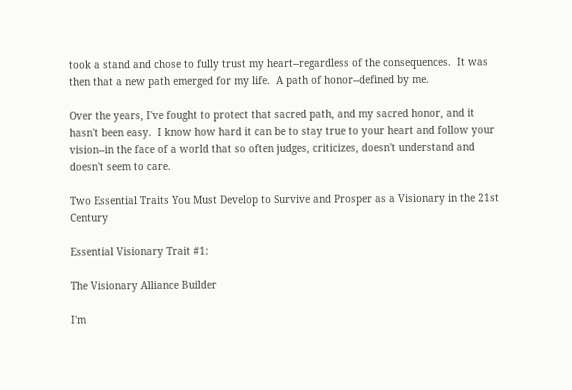took a stand and chose to fully trust my heart--regardless of the consequences.  It was then that a new path emerged for my life.  A path of honor--defined by me.

Over the years, I've fought to protect that sacred path, and my sacred honor, and it hasn't been easy.  I know how hard it can be to stay true to your heart and follow your vision--in the face of a world that so often judges, criticizes, doesn't understand and doesn't seem to care.

Two Essential Traits You Must Develop to Survive and Prosper as a Visionary in the 21st Century

Essential Visionary Trait #1:

The Visionary Alliance Builder

I'm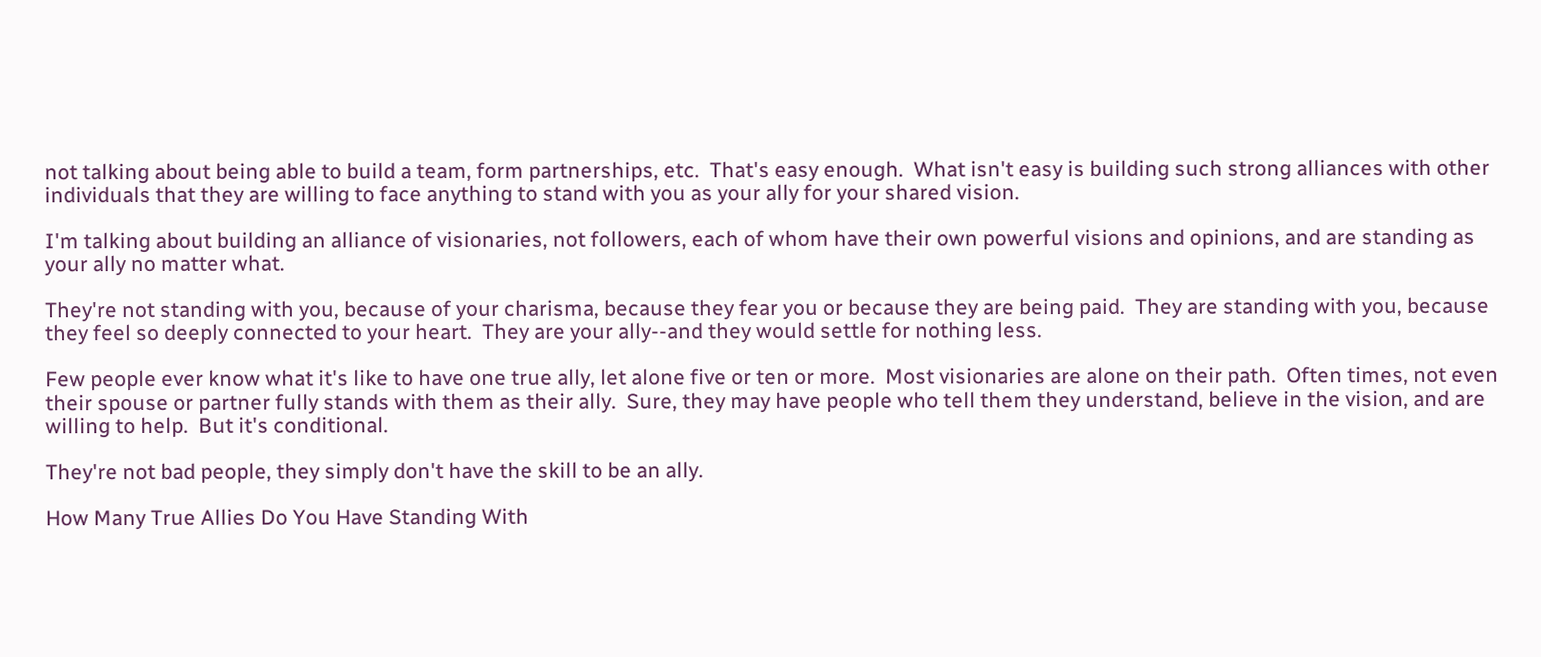not talking about being able to build a team, form partnerships, etc.  That's easy enough.  What isn't easy is building such strong alliances with other individuals that they are willing to face anything to stand with you as your ally for your shared vision.

I'm talking about building an alliance of visionaries, not followers, each of whom have their own powerful visions and opinions, and are standing as your ally no matter what.

They're not standing with you, because of your charisma, because they fear you or because they are being paid.  They are standing with you, because they feel so deeply connected to your heart.  They are your ally--and they would settle for nothing less.

Few people ever know what it's like to have one true ally, let alone five or ten or more.  Most visionaries are alone on their path.  Often times, not even their spouse or partner fully stands with them as their ally.  Sure, they may have people who tell them they understand, believe in the vision, and are willing to help.  But it's conditional.

They're not bad people, they simply don't have the skill to be an ally.

How Many True Allies Do You Have Standing With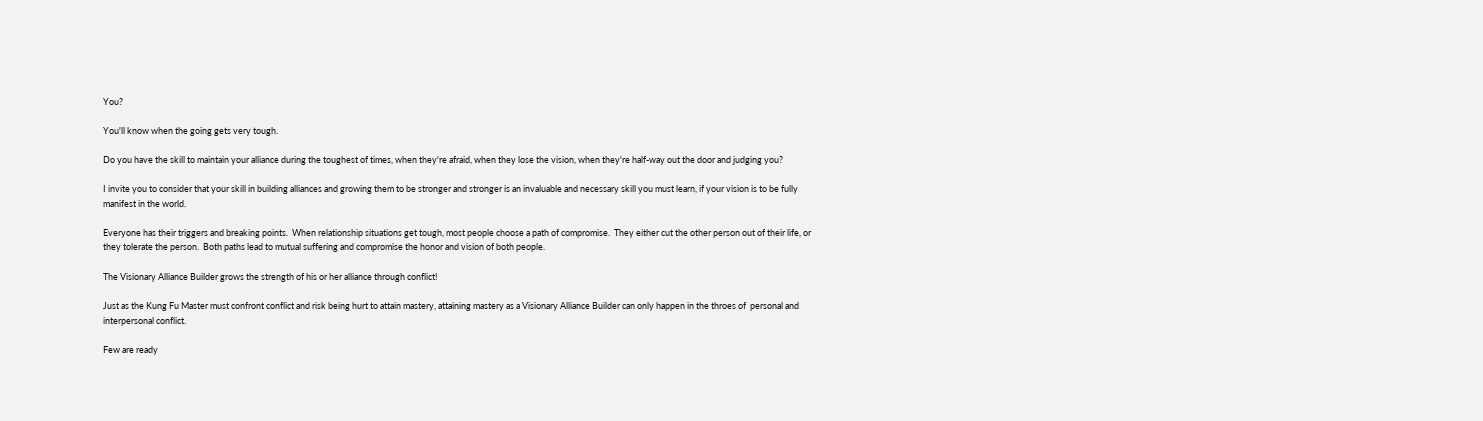You?

You'll know when the going gets very tough.

Do you have the skill to maintain your alliance during the toughest of times, when they're afraid, when they lose the vision, when they're half-way out the door and judging you?

I invite you to consider that your skill in building alliances and growing them to be stronger and stronger is an invaluable and necessary skill you must learn, if your vision is to be fully manifest in the world.

Everyone has their triggers and breaking points.  When relationship situations get tough, most people choose a path of compromise.  They either cut the other person out of their life, or they tolerate the person.  Both paths lead to mutual suffering and compromise the honor and vision of both people.

The Visionary Alliance Builder grows the strength of his or her alliance through conflict!

Just as the Kung Fu Master must confront conflict and risk being hurt to attain mastery, attaining mastery as a Visionary Alliance Builder can only happen in the throes of  personal and interpersonal conflict.

Few are ready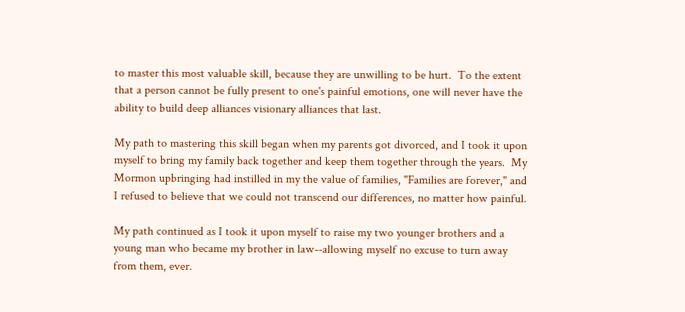to master this most valuable skill, because they are unwilling to be hurt.  To the extent that a person cannot be fully present to one's painful emotions, one will never have the ability to build deep alliances visionary alliances that last.

My path to mastering this skill began when my parents got divorced, and I took it upon myself to bring my family back together and keep them together through the years.  My Mormon upbringing had instilled in my the value of families, "Families are forever," and I refused to believe that we could not transcend our differences, no matter how painful.

My path continued as I took it upon myself to raise my two younger brothers and a young man who became my brother in law--allowing myself no excuse to turn away from them, ever.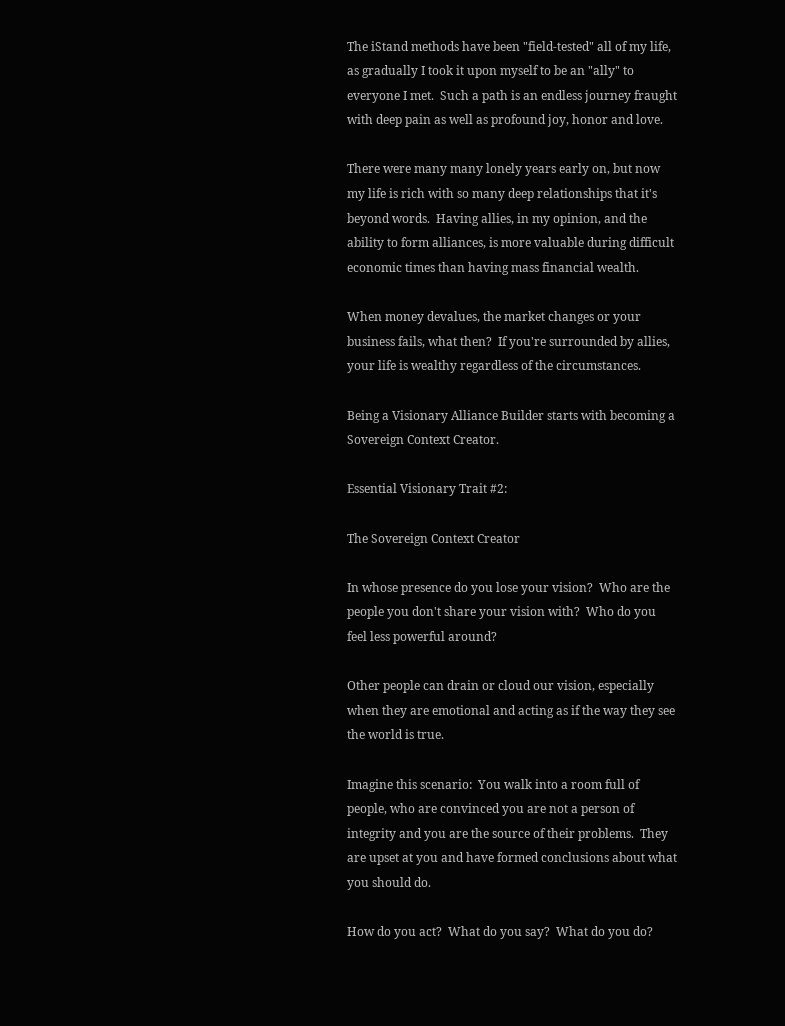The iStand methods have been "field-tested" all of my life, as gradually I took it upon myself to be an "ally" to everyone I met.  Such a path is an endless journey fraught with deep pain as well as profound joy, honor and love.

There were many many lonely years early on, but now my life is rich with so many deep relationships that it's beyond words.  Having allies, in my opinion, and the ability to form alliances, is more valuable during difficult economic times than having mass financial wealth.

When money devalues, the market changes or your business fails, what then?  If you're surrounded by allies, your life is wealthy regardless of the circumstances.

Being a Visionary Alliance Builder starts with becoming a Sovereign Context Creator.

Essential Visionary Trait #2:

The Sovereign Context Creator

In whose presence do you lose your vision?  Who are the people you don't share your vision with?  Who do you feel less powerful around?

Other people can drain or cloud our vision, especially when they are emotional and acting as if the way they see the world is true.

Imagine this scenario:  You walk into a room full of people, who are convinced you are not a person of integrity and you are the source of their problems.  They are upset at you and have formed conclusions about what you should do.

How do you act?  What do you say?  What do you do?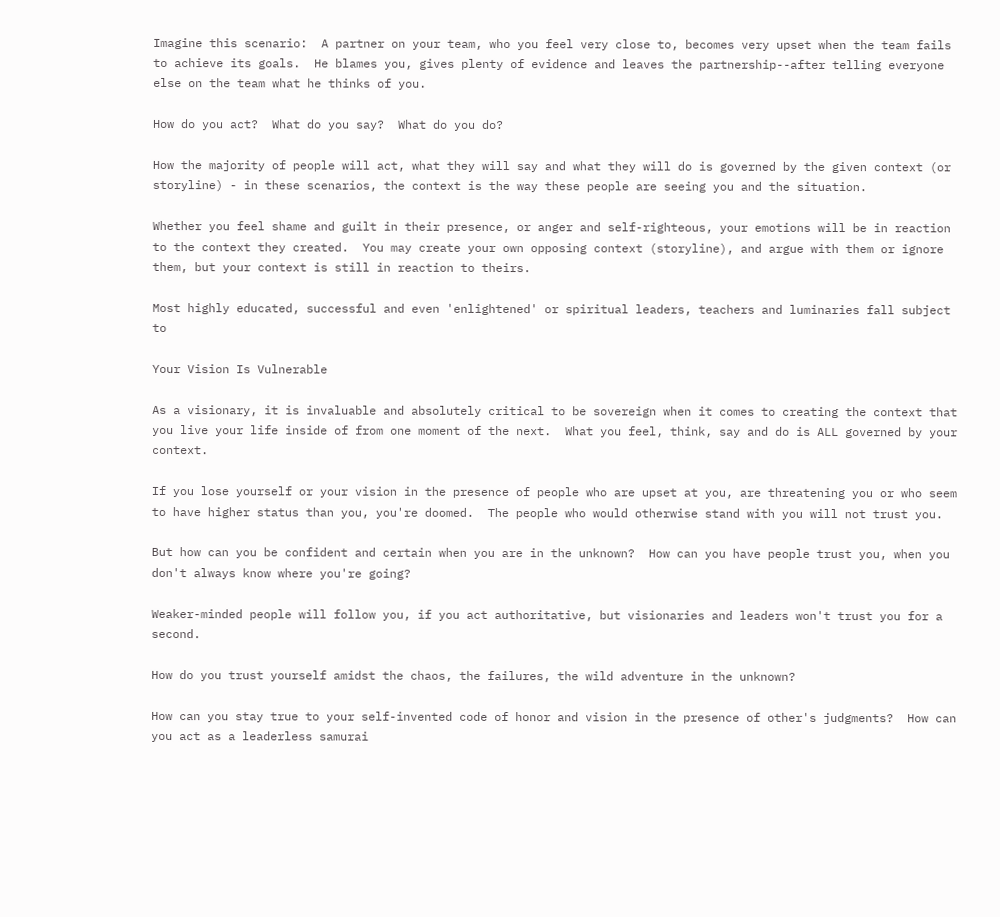Imagine this scenario:  A partner on your team, who you feel very close to, becomes very upset when the team fails to achieve its goals.  He blames you, gives plenty of evidence and leaves the partnership--after telling everyone else on the team what he thinks of you.

How do you act?  What do you say?  What do you do?

How the majority of people will act, what they will say and what they will do is governed by the given context (or storyline) - in these scenarios, the context is the way these people are seeing you and the situation.

Whether you feel shame and guilt in their presence, or anger and self-righteous, your emotions will be in reaction to the context they created.  You may create your own opposing context (storyline), and argue with them or ignore them, but your context is still in reaction to theirs.

Most highly educated, successful and even 'enlightened' or spiritual leaders, teachers and luminaries fall subject to

Your Vision Is Vulnerable

As a visionary, it is invaluable and absolutely critical to be sovereign when it comes to creating the context that you live your life inside of from one moment of the next.  What you feel, think, say and do is ALL governed by your context.

If you lose yourself or your vision in the presence of people who are upset at you, are threatening you or who seem to have higher status than you, you're doomed.  The people who would otherwise stand with you will not trust you.

But how can you be confident and certain when you are in the unknown?  How can you have people trust you, when you don't always know where you're going?

Weaker-minded people will follow you, if you act authoritative, but visionaries and leaders won't trust you for a second.

How do you trust yourself amidst the chaos, the failures, the wild adventure in the unknown?

How can you stay true to your self-invented code of honor and vision in the presence of other's judgments?  How can you act as a leaderless samurai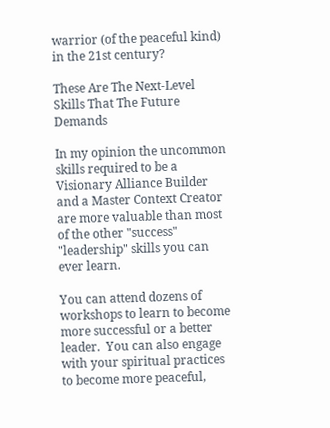warrior (of the peaceful kind) in the 21st century?

These Are The Next-Level Skills That The Future Demands

In my opinion the uncommon skills required to be a Visionary Alliance Builder and a Master Context Creator are more valuable than most of the other "success" "leadership" skills you can ever learn.

You can attend dozens of workshops to learn to become more successful or a better leader.  You can also engage with your spiritual practices to become more peaceful,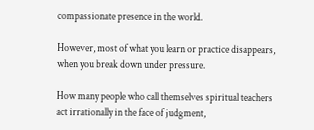compassionate presence in the world.

However, most of what you learn or practice disappears, when you break down under pressure.

How many people who call themselves spiritual teachers act irrationally in the face of judgment,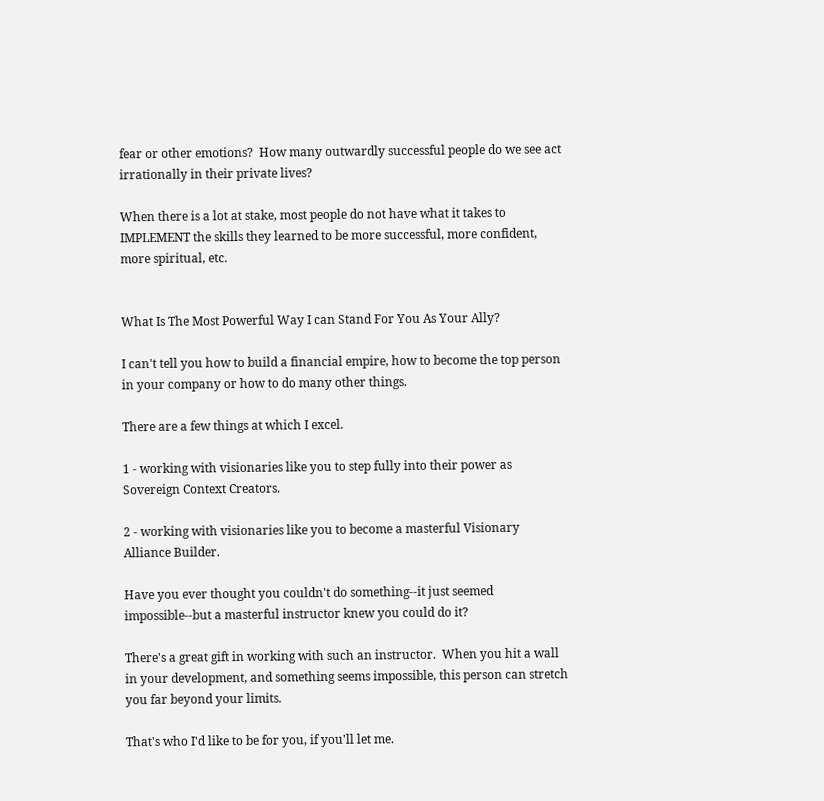fear or other emotions?  How many outwardly successful people do we see act irrationally in their private lives?

When there is a lot at stake, most people do not have what it takes to IMPLEMENT the skills they learned to be more successful, more confident, more spiritual, etc.


What Is The Most Powerful Way I can Stand For You As Your Ally?

I can't tell you how to build a financial empire, how to become the top person in your company or how to do many other things.

There are a few things at which I excel.

1 - working with visionaries like you to step fully into their power as Sovereign Context Creators.

2 - working with visionaries like you to become a masterful Visionary Alliance Builder.

Have you ever thought you couldn't do something--it just seemed impossible--but a masterful instructor knew you could do it?

There's a great gift in working with such an instructor.  When you hit a wall in your development, and something seems impossible, this person can stretch you far beyond your limits.

That's who I'd like to be for you, if you'll let me.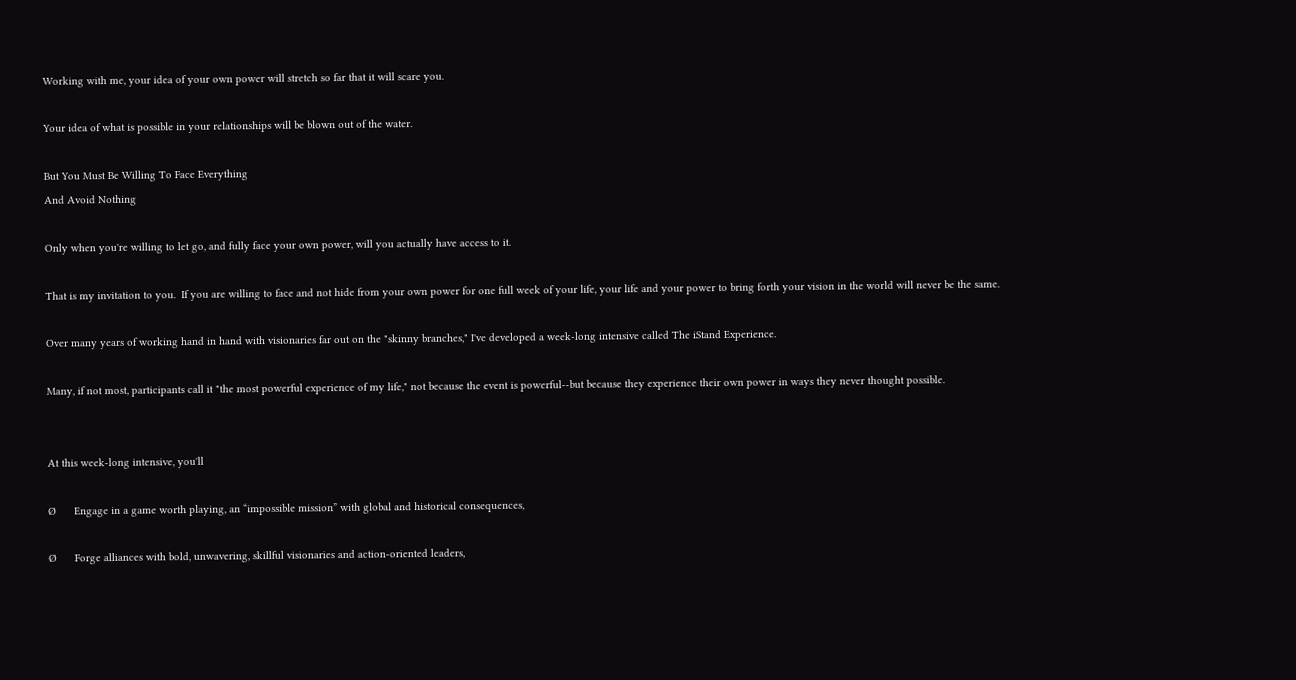Working with me, your idea of your own power will stretch so far that it will scare you.

Your idea of what is possible in your relationships will be blown out of the water.

But You Must Be Willing To Face Everything
And Avoid Nothing

Only when you're willing to let go, and fully face your own power, will you actually have access to it.

That is my invitation to you.  If you are willing to face and not hide from your own power for one full week of your life, your life and your power to bring forth your vision in the world will never be the same.

Over many years of working hand in hand with visionaries far out on the "skinny branches," I've developed a week-long intensive called The iStand Experience.

Many, if not most, participants call it "the most powerful experience of my life," not because the event is powerful--but because they experience their own power in ways they never thought possible.


At this week-long intensive, you'll

Ø      Engage in a game worth playing, an “impossible mission” with global and historical consequences,

Ø      Forge alliances with bold, unwavering, skillful visionaries and action-oriented leaders,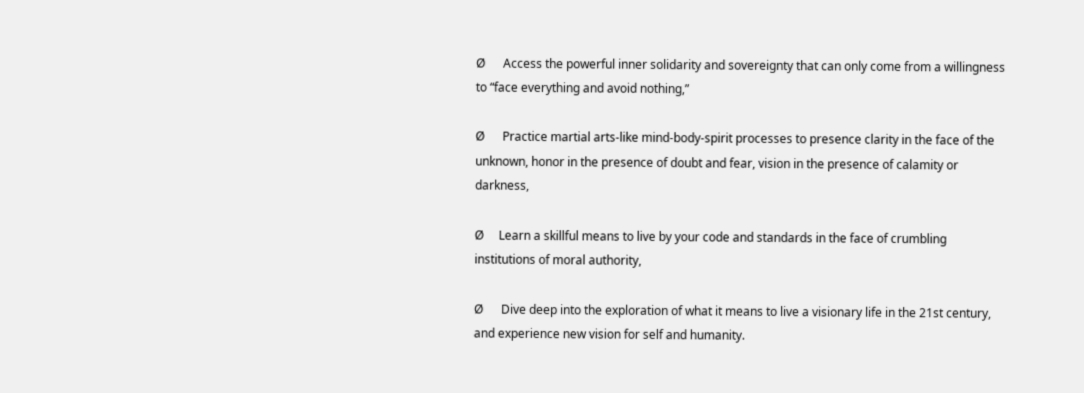Ø      Access the powerful inner solidarity and sovereignty that can only come from a willingness to “face everything and avoid nothing,”

Ø      Practice martial arts-like mind-body-spirit processes to presence clarity in the face of the unknown, honor in the presence of doubt and fear, vision in the presence of calamity or darkness,

Ø     Learn a skillful means to live by your code and standards in the face of crumbling institutions of moral authority,

Ø      Dive deep into the exploration of what it means to live a visionary life in the 21st century, and experience new vision for self and humanity.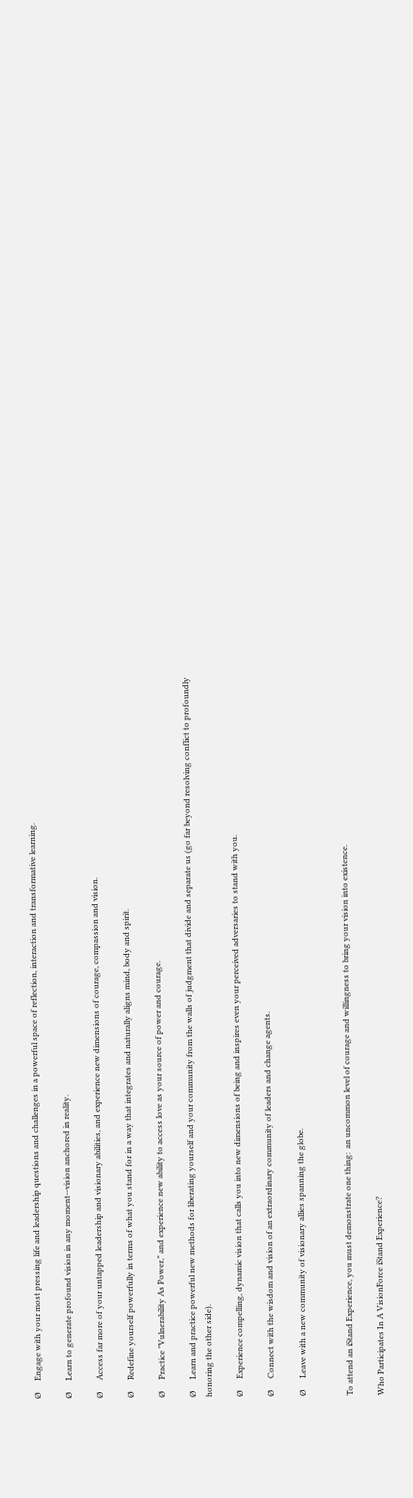Ø      Engage with your most pressing life and leadership questions and challenges in a powerful space of reflection, interaction and transformative learning.

Ø      Learn to generate profound vision in any moment--vision anchored in reality.

Ø      Access far more of your untapped leadership and visionary abilities, and experience new dimensions of courage, compassion and vision.

Ø      Redefine yourself powerfully in terms of what you stand for in a way that integrates and naturally aligns mind, body and spirit.

Ø      Practice "Vulnerability As Power," and experience new ability to access love as your source of power and courage.

Ø      Learn and practice powerful new methods for liberating yourself and your community from the walls of judgment that divide and separate us (go far beyond resolving conflict to profoundly honoring the other side).

Ø      Experience compelling, dynamic vision that calls you into new dimensions of being and inspires even your perceived adversaries to stand with you.

Ø      Connect with the wisdom and vision of an extraordinary community of leaders and change agents.

Ø      Leave with a new community of visionary allies spanning the globe.


To attend an iStand Experience, you must demonstrate one thing:  an uncommon level of courage and willingness to bring your vision into existence.

Who Participates In A VisionForce iStand Experience?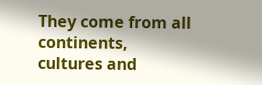They come from all continents, cultures and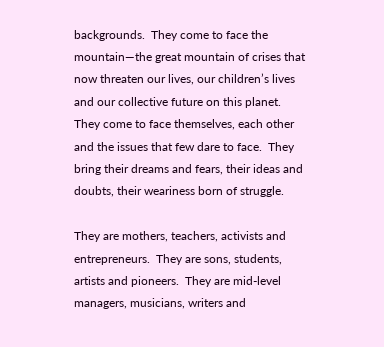backgrounds.  They come to face the mountain—the great mountain of crises that now threaten our lives, our children’s lives and our collective future on this planet.  They come to face themselves, each other and the issues that few dare to face.  They bring their dreams and fears, their ideas and doubts, their weariness born of struggle.

They are mothers, teachers, activists and entrepreneurs.  They are sons, students, artists and pioneers.  They are mid-level managers, musicians, writers and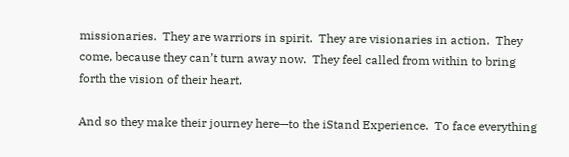missionaries.  They are warriors in spirit.  They are visionaries in action.  They come, because they can’t turn away now.  They feel called from within to bring forth the vision of their heart.

And so they make their journey here—to the iStand Experience.  To face everything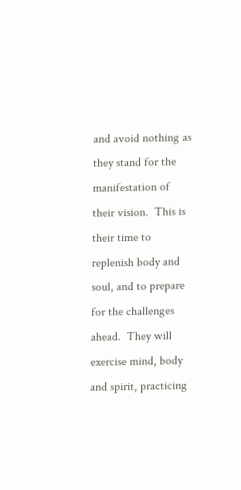and avoid nothing as they stand for the manifestation of their vision.  This is their time to replenish body and soul, and to prepare for the challenges ahead.  They will exercise mind, body and spirit, practicing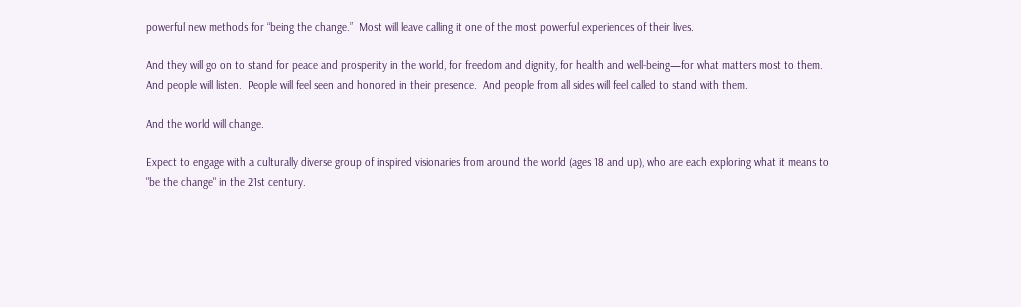powerful new methods for “being the change.”  Most will leave calling it one of the most powerful experiences of their lives.

And they will go on to stand for peace and prosperity in the world, for freedom and dignity, for health and well-being—for what matters most to them.  And people will listen.  People will feel seen and honored in their presence.  And people from all sides will feel called to stand with them.

And the world will change.

Expect to engage with a culturally diverse group of inspired visionaries from around the world (ages 18 and up), who are each exploring what it means to "be the change" in the 21st century.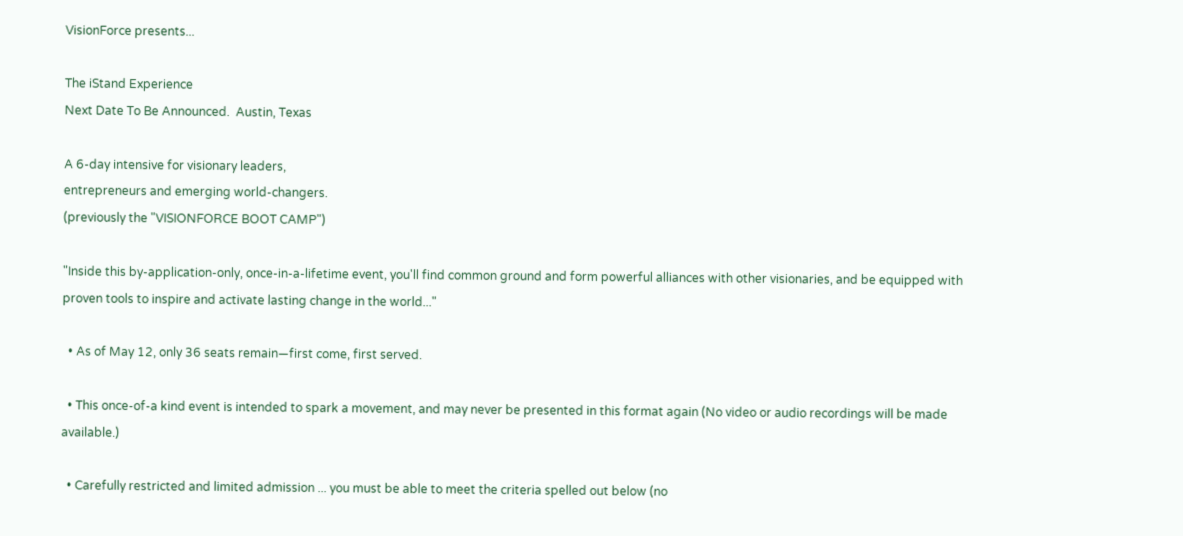VisionForce presents...

The iStand Experience
Next Date To Be Announced.  Austin, Texas

A 6-day intensive for visionary leaders,
entrepreneurs and emerging world-changers.
(previously the "VISIONFORCE BOOT CAMP")

"Inside this by-application-only, once-in-a-lifetime event, you'll find common ground and form powerful alliances with other visionaries, and be equipped with proven tools to inspire and activate lasting change in the world..."

  • As of May 12, only 36 seats remain—first come, first served.

  • This once-of-a kind event is intended to spark a movement, and may never be presented in this format again (No video or audio recordings will be made available.)

  • Carefully restricted and limited admission ... you must be able to meet the criteria spelled out below (no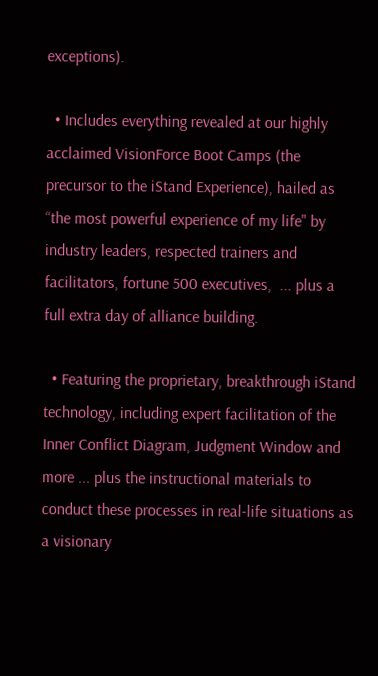exceptions).

  • Includes everything revealed at our highly acclaimed VisionForce Boot Camps (the precursor to the iStand Experience), hailed as “the most powerful experience of my life" by industry leaders, respected trainers and facilitators, fortune 500 executives,  ... plus a full extra day of alliance building.

  • Featuring the proprietary, breakthrough iStand technology, including expert facilitation of the Inner Conflict Diagram, Judgment Window and more ... plus the instructional materials to conduct these processes in real-life situations as a visionary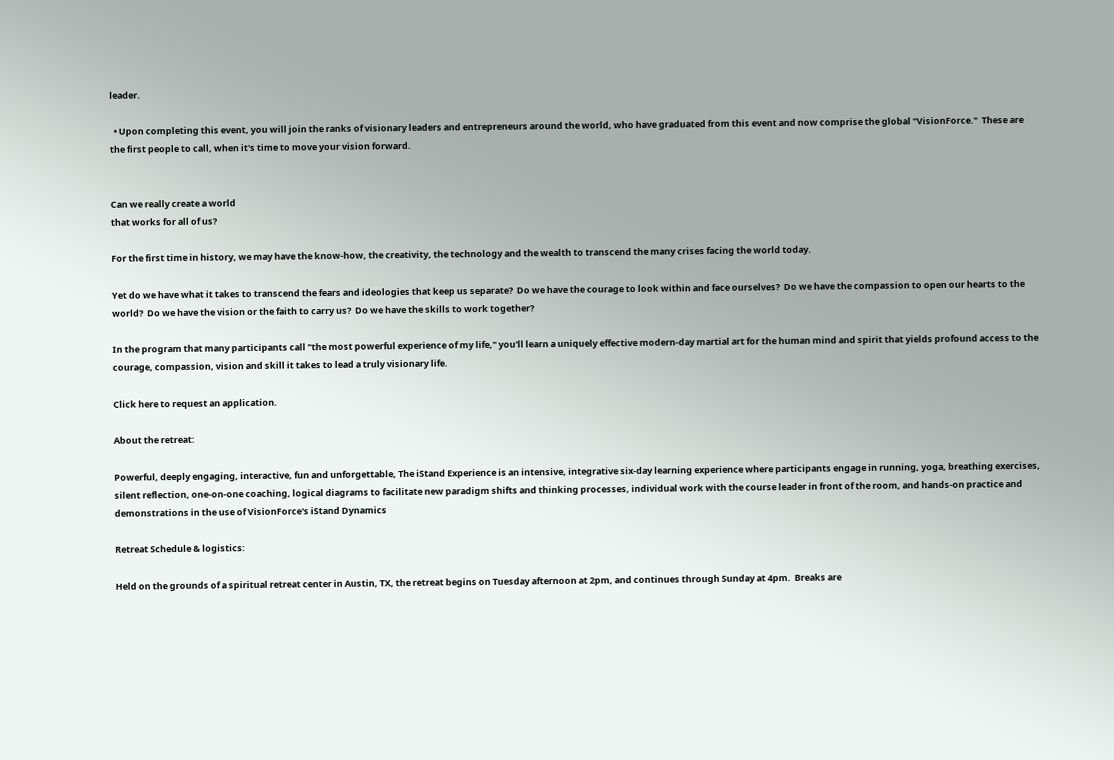leader.

  • Upon completing this event, you will join the ranks of visionary leaders and entrepreneurs around the world, who have graduated from this event and now comprise the global "VisionForce."  These are the first people to call, when it's time to move your vision forward.


Can we really create a world
that works for all of us?

For the first time in history, we may have the know-how, the creativity, the technology and the wealth to transcend the many crises facing the world today.

Yet do we have what it takes to transcend the fears and ideologies that keep us separate?  Do we have the courage to look within and face ourselves?  Do we have the compassion to open our hearts to the world?  Do we have the vision or the faith to carry us?  Do we have the skills to work together?

In the program that many participants call "the most powerful experience of my life," you'll learn a uniquely effective modern-day martial art for the human mind and spirit that yields profound access to the courage, compassion, vision and skill it takes to lead a truly visionary life.

Click here to request an application.

About the retreat:

Powerful, deeply engaging, interactive, fun and unforgettable, The iStand Experience is an intensive, integrative six-day learning experience where participants engage in running, yoga, breathing exercises, silent reflection, one-on-one coaching, logical diagrams to facilitate new paradigm shifts and thinking processes, individual work with the course leader in front of the room, and hands-on practice and demonstrations in the use of VisionForce's iStand Dynamics

Retreat Schedule & logistics:

Held on the grounds of a spiritual retreat center in Austin, TX, the retreat begins on Tuesday afternoon at 2pm, and continues through Sunday at 4pm.  Breaks are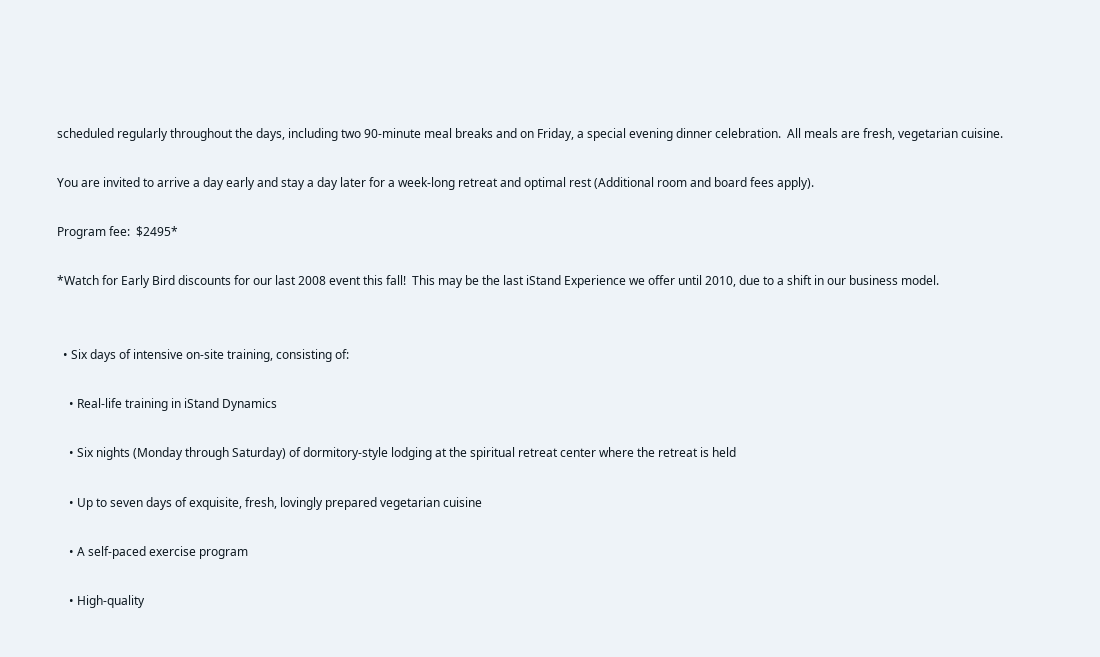scheduled regularly throughout the days, including two 90-minute meal breaks and on Friday, a special evening dinner celebration.  All meals are fresh, vegetarian cuisine.

You are invited to arrive a day early and stay a day later for a week-long retreat and optimal rest (Additional room and board fees apply).

Program fee:  $2495*

*Watch for Early Bird discounts for our last 2008 event this fall!  This may be the last iStand Experience we offer until 2010, due to a shift in our business model.


  • Six days of intensive on-site training, consisting of:

    • Real-life training in iStand Dynamics

    • Six nights (Monday through Saturday) of dormitory-style lodging at the spiritual retreat center where the retreat is held

    • Up to seven days of exquisite, fresh, lovingly prepared vegetarian cuisine

    • A self-paced exercise program

    • High-quality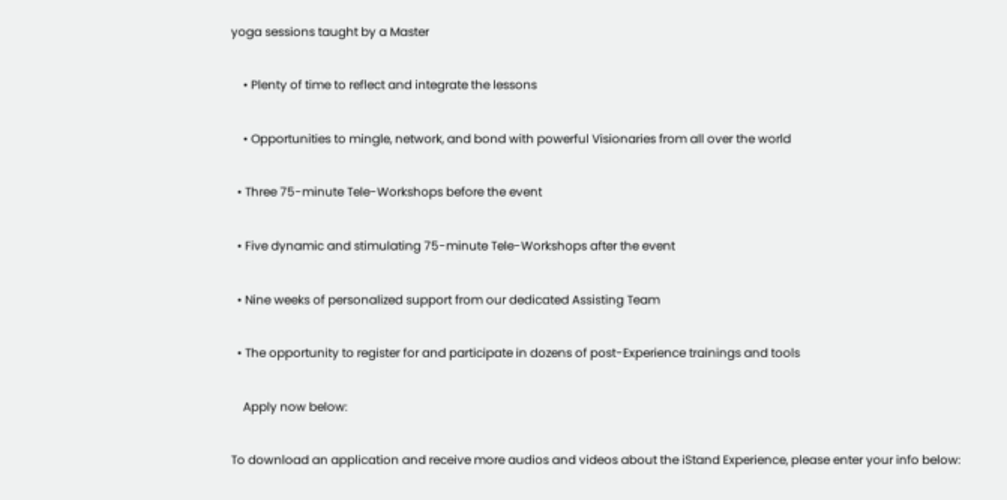yoga sessions taught by a Master

    • Plenty of time to reflect and integrate the lessons

    • Opportunities to mingle, network, and bond with powerful Visionaries from all over the world

  • Three 75-minute Tele-Workshops before the event

  • Five dynamic and stimulating 75-minute Tele-Workshops after the event

  • Nine weeks of personalized support from our dedicated Assisting Team

  • The opportunity to register for and participate in dozens of post-Experience trainings and tools

    Apply now below:

To download an application and receive more audios and videos about the iStand Experience, please enter your info below: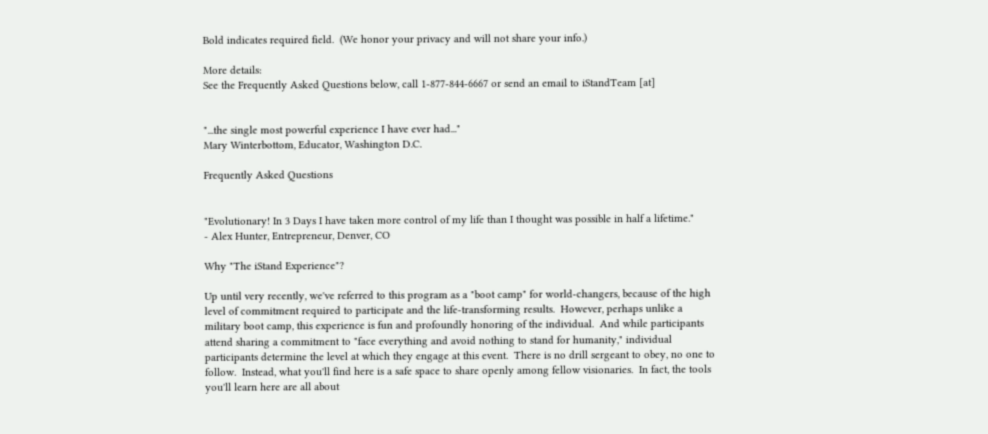Bold indicates required field.  (We honor your privacy and will not share your info.)

More details:
See the Frequently Asked Questions below, call 1-877-844-6667 or send an email to iStandTeam [at]


"...the single most powerful experience I have ever had..."
Mary Winterbottom, Educator, Washington D.C.

Frequently Asked Questions


"Evolutionary! In 3 Days I have taken more control of my life than I thought was possible in half a lifetime."
- Alex Hunter, Entrepreneur, Denver, CO

Why "The iStand Experience"?

Up until very recently, we've referred to this program as a "boot camp" for world-changers, because of the high level of commitment required to participate and the life-transforming results.  However, perhaps unlike a military boot camp, this experience is fun and profoundly honoring of the individual.  And while participants attend sharing a commitment to "face everything and avoid nothing to stand for humanity," individual participants determine the level at which they engage at this event.  There is no drill sergeant to obey, no one to follow.  Instead, what you'll find here is a safe space to share openly among fellow visionaries.  In fact, the tools you'll learn here are all about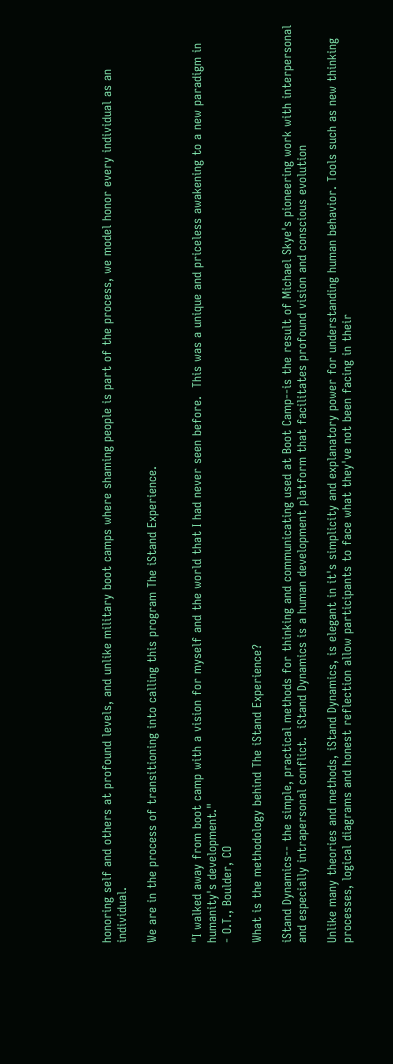honoring self and others at profound levels, and unlike military boot camps where shaming people is part of the process, we model honor every individual as an individual.

We are in the process of transitioning into calling this program The iStand Experience.


"I walked away from boot camp with a vision for myself and the world that I had never seen before.  This was a unique and priceless awakening to a new paradigm in humanity's development."
- O.T., Boulder, CO

What is the methodology behind The iStand Experience?

iStand Dynamics-- the simple, practical methods for thinking and communicating used at Boot Camp--is the result of Michael Skye's pioneering work with interpersonal and especially intrapersonal conflict.  iStand Dynamics is a human development platform that facilitates profound vision and conscious evolution

Unlike many theories and methods, iStand Dynamics, is elegant in it's simplicity and explanatory power for understanding human behavior. Tools such as new thinking processes, logical diagrams and honest reflection allow participants to face what they've not been facing in their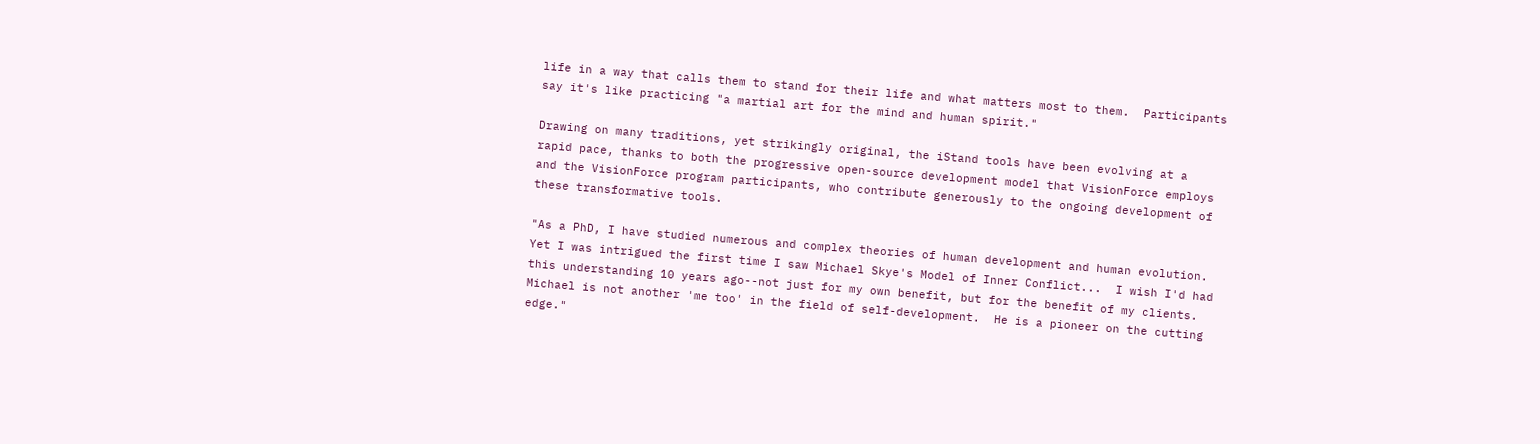life in a way that calls them to stand for their life and what matters most to them.  Participants say it's like practicing "a martial art for the mind and human spirit."

Drawing on many traditions, yet strikingly original, the iStand tools have been evolving at a rapid pace, thanks to both the progressive open-source development model that VisionForce employs and the VisionForce program participants, who contribute generously to the ongoing development of these transformative tools.

"As a PhD, I have studied numerous and complex theories of human development and human evolution.  Yet I was intrigued the first time I saw Michael Skye's Model of Inner Conflict...  I wish I'd had this understanding 10 years ago--not just for my own benefit, but for the benefit of my clients.  Michael is not another 'me too' in the field of self-development.  He is a pioneer on the cutting edge."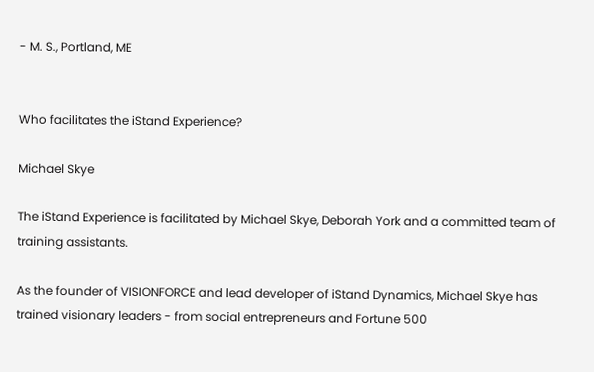- M. S., Portland, ME


Who facilitates the iStand Experience?

Michael Skye

The iStand Experience is facilitated by Michael Skye, Deborah York and a committed team of training assistants.

As the founder of VISIONFORCE and lead developer of iStand Dynamics, Michael Skye has trained visionary leaders - from social entrepreneurs and Fortune 500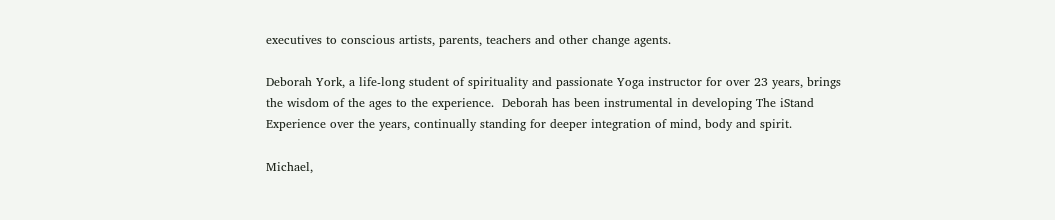executives to conscious artists, parents, teachers and other change agents.

Deborah York, a life-long student of spirituality and passionate Yoga instructor for over 23 years, brings the wisdom of the ages to the experience.  Deborah has been instrumental in developing The iStand Experience over the years, continually standing for deeper integration of mind, body and spirit.

Michael,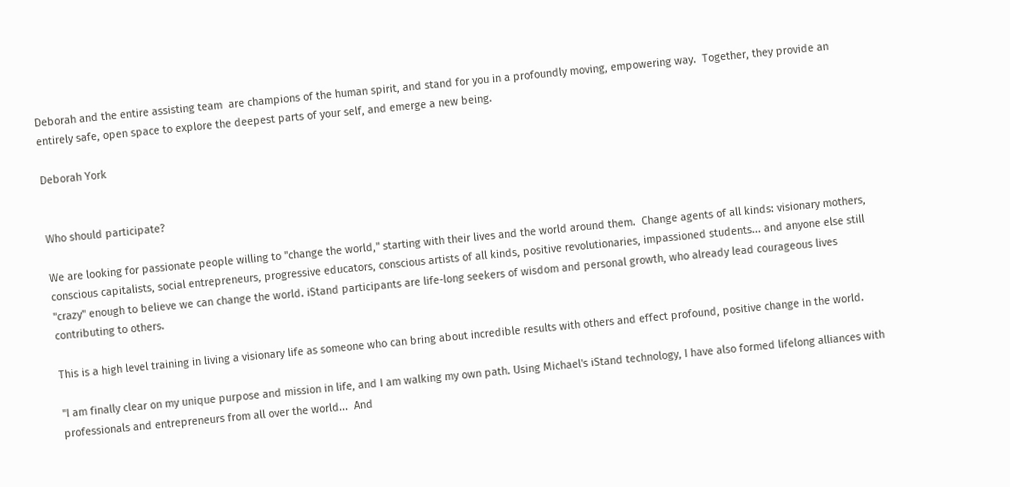Deborah and the entire assisting team  are champions of the human spirit, and stand for you in a profoundly moving, empowering way.  Together, they provide an entirely safe, open space to explore the deepest parts of your self, and emerge a new being.

Deborah York


Who should participate?

We are looking for passionate people willing to "change the world," starting with their lives and the world around them.  Change agents of all kinds: visionary mothers, conscious capitalists, social entrepreneurs, progressive educators, conscious artists of all kinds, positive revolutionaries, impassioned students... and anyone else still "crazy" enough to believe we can change the world. iStand participants are life-long seekers of wisdom and personal growth, who already lead courageous lives contributing to others.

This is a high level training in living a visionary life as someone who can bring about incredible results with others and effect profound, positive change in the world.

"I am finally clear on my unique purpose and mission in life, and I am walking my own path. Using Michael's iStand technology, I have also formed lifelong alliances with professionals and entrepreneurs from all over the world...  And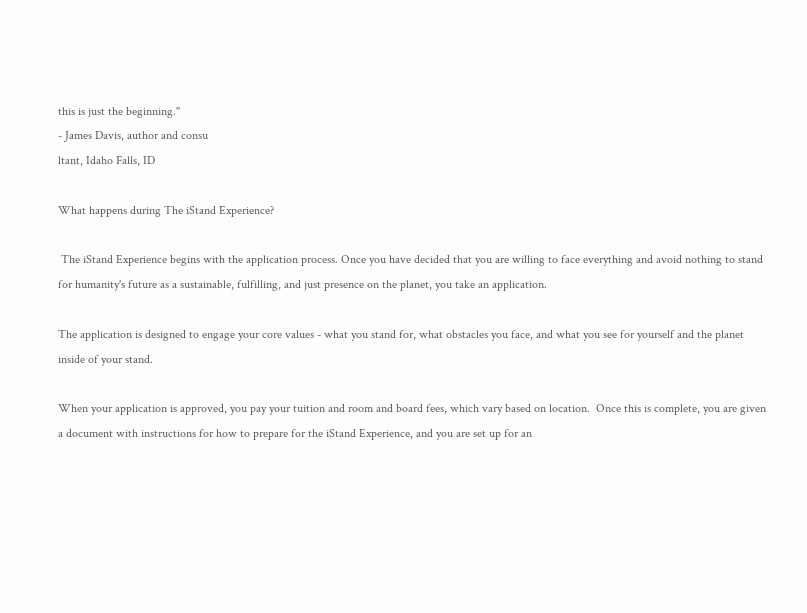this is just the beginning."
- James Davis, author and consu
ltant, Idaho Falls, ID

What happens during The iStand Experience?

 The iStand Experience begins with the application process. Once you have decided that you are willing to face everything and avoid nothing to stand for humanity's future as a sustainable, fulfilling, and just presence on the planet, you take an application.

The application is designed to engage your core values - what you stand for, what obstacles you face, and what you see for yourself and the planet inside of your stand.

When your application is approved, you pay your tuition and room and board fees, which vary based on location.  Once this is complete, you are given a document with instructions for how to prepare for the iStand Experience, and you are set up for an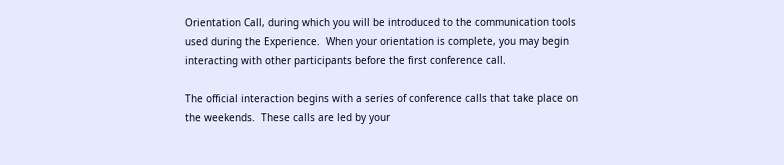Orientation Call, during which you will be introduced to the communication tools used during the Experience.  When your orientation is complete, you may begin interacting with other participants before the first conference call.

The official interaction begins with a series of conference calls that take place on the weekends.  These calls are led by your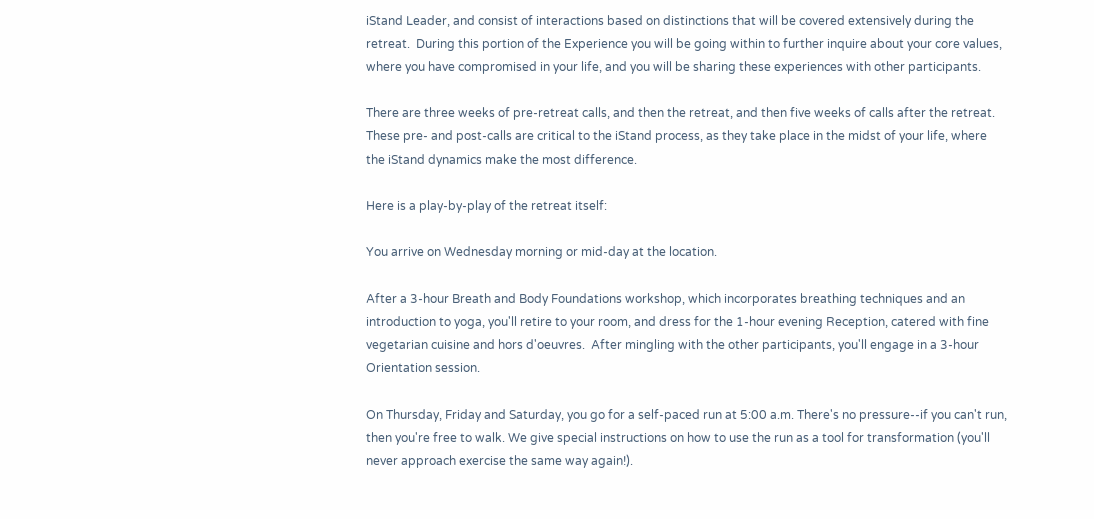iStand Leader, and consist of interactions based on distinctions that will be covered extensively during the retreat.  During this portion of the Experience you will be going within to further inquire about your core values, where you have compromised in your life, and you will be sharing these experiences with other participants.

There are three weeks of pre-retreat calls, and then the retreat, and then five weeks of calls after the retreat.  These pre- and post-calls are critical to the iStand process, as they take place in the midst of your life, where the iStand dynamics make the most difference.

Here is a play-by-play of the retreat itself:

You arrive on Wednesday morning or mid-day at the location.

After a 3-hour Breath and Body Foundations workshop, which incorporates breathing techniques and an introduction to yoga, you'll retire to your room, and dress for the 1-hour evening Reception, catered with fine vegetarian cuisine and hors d'oeuvres.  After mingling with the other participants, you'll engage in a 3-hour Orientation session.

On Thursday, Friday and Saturday, you go for a self-paced run at 5:00 a.m. There's no pressure--if you can't run, then you're free to walk. We give special instructions on how to use the run as a tool for transformation (you'll never approach exercise the same way again!).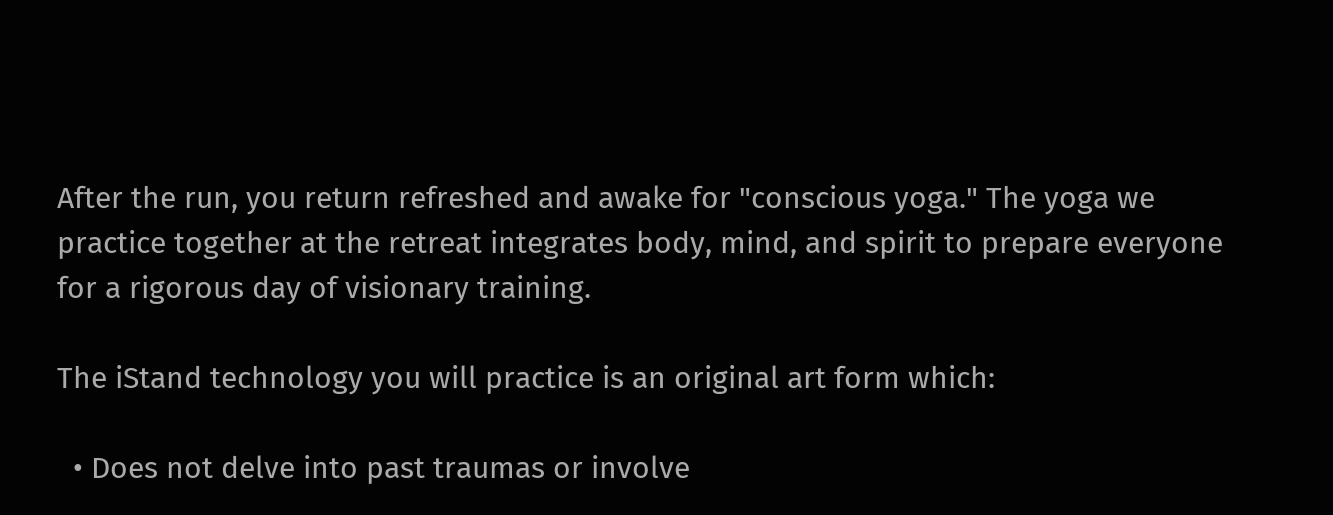After the run, you return refreshed and awake for "conscious yoga." The yoga we practice together at the retreat integrates body, mind, and spirit to prepare everyone for a rigorous day of visionary training.

The iStand technology you will practice is an original art form which:

  • Does not delve into past traumas or involve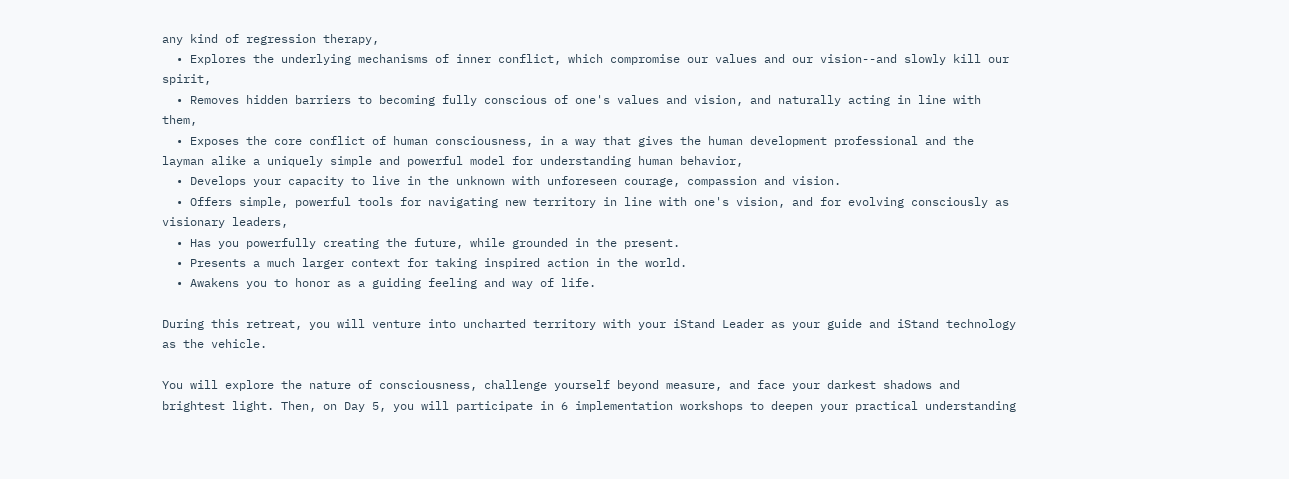any kind of regression therapy,
  • Explores the underlying mechanisms of inner conflict, which compromise our values and our vision--and slowly kill our spirit,
  • Removes hidden barriers to becoming fully conscious of one's values and vision, and naturally acting in line with them,
  • Exposes the core conflict of human consciousness, in a way that gives the human development professional and the layman alike a uniquely simple and powerful model for understanding human behavior,
  • Develops your capacity to live in the unknown with unforeseen courage, compassion and vision.
  • Offers simple, powerful tools for navigating new territory in line with one's vision, and for evolving consciously as visionary leaders,
  • Has you powerfully creating the future, while grounded in the present.
  • Presents a much larger context for taking inspired action in the world.
  • Awakens you to honor as a guiding feeling and way of life.

During this retreat, you will venture into uncharted territory with your iStand Leader as your guide and iStand technology as the vehicle.

You will explore the nature of consciousness, challenge yourself beyond measure, and face your darkest shadows and brightest light. Then, on Day 5, you will participate in 6 implementation workshops to deepen your practical understanding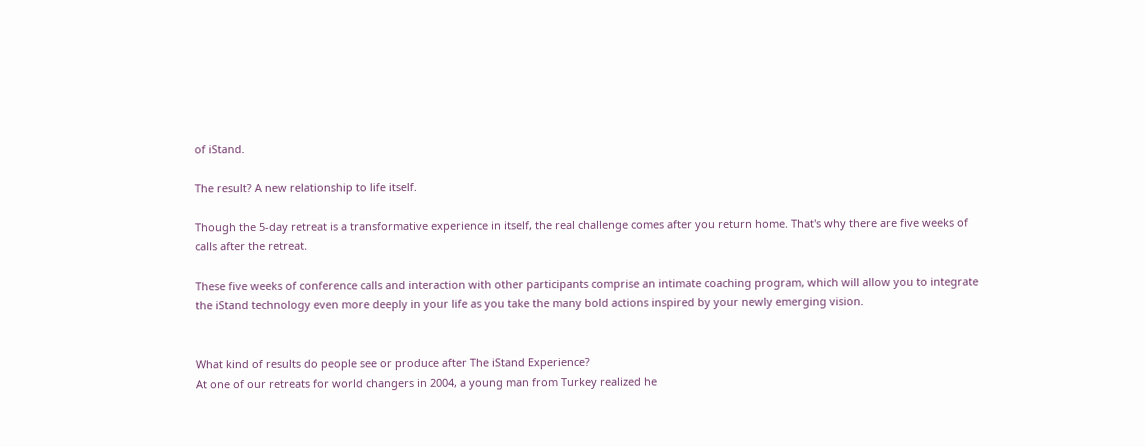of iStand.

The result? A new relationship to life itself.

Though the 5-day retreat is a transformative experience in itself, the real challenge comes after you return home. That's why there are five weeks of calls after the retreat.

These five weeks of conference calls and interaction with other participants comprise an intimate coaching program, which will allow you to integrate the iStand technology even more deeply in your life as you take the many bold actions inspired by your newly emerging vision.


What kind of results do people see or produce after The iStand Experience?
At one of our retreats for world changers in 2004, a young man from Turkey realized he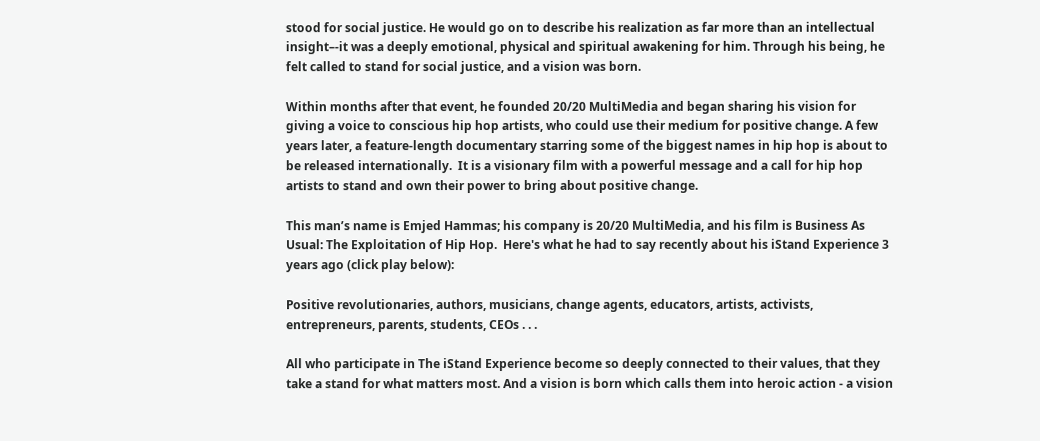stood for social justice. He would go on to describe his realization as far more than an intellectual insight–-it was a deeply emotional, physical and spiritual awakening for him. Through his being, he felt called to stand for social justice, and a vision was born.

Within months after that event, he founded 20/20 MultiMedia and began sharing his vision for giving a voice to conscious hip hop artists, who could use their medium for positive change. A few years later, a feature-length documentary starring some of the biggest names in hip hop is about to be released internationally.  It is a visionary film with a powerful message and a call for hip hop artists to stand and own their power to bring about positive change.

This man’s name is Emjed Hammas; his company is 20/20 MultiMedia, and his film is Business As Usual: The Exploitation of Hip Hop.  Here's what he had to say recently about his iStand Experience 3 years ago (click play below):

Positive revolutionaries, authors, musicians, change agents, educators, artists, activists, entrepreneurs, parents, students, CEOs . . .

All who participate in The iStand Experience become so deeply connected to their values, that they take a stand for what matters most. And a vision is born which calls them into heroic action - a vision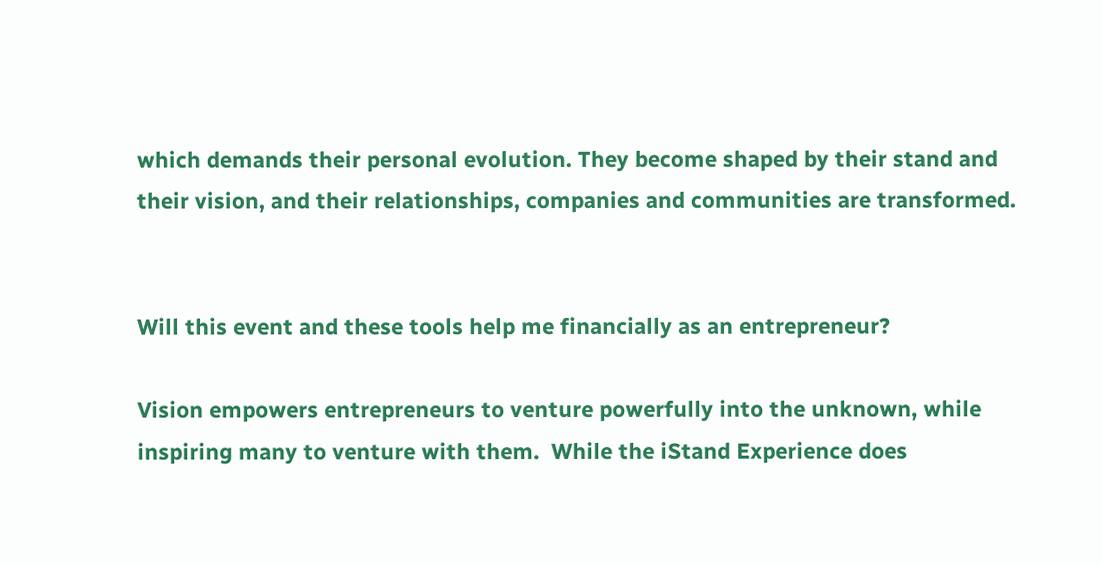which demands their personal evolution. They become shaped by their stand and their vision, and their relationships, companies and communities are transformed.


Will this event and these tools help me financially as an entrepreneur?

Vision empowers entrepreneurs to venture powerfully into the unknown, while inspiring many to venture with them.  While the iStand Experience does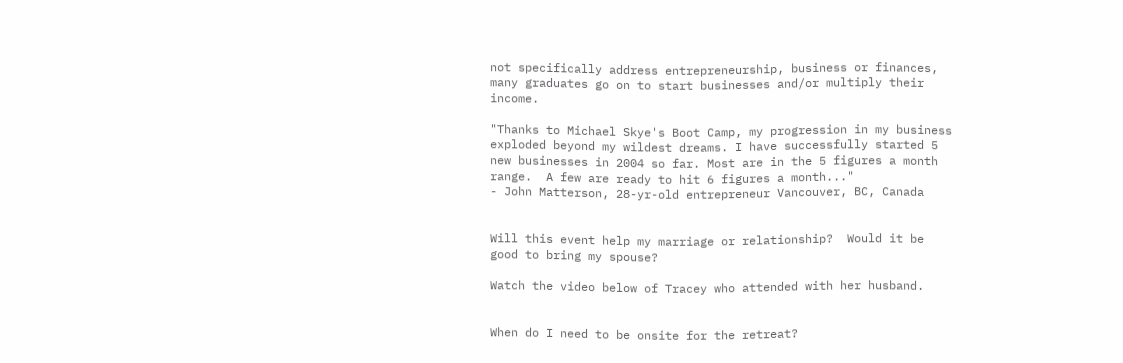not specifically address entrepreneurship, business or finances, many graduates go on to start businesses and/or multiply their income.

"Thanks to Michael Skye's Boot Camp, my progression in my business exploded beyond my wildest dreams. I have successfully started 5 new businesses in 2004 so far. Most are in the 5 figures a month range.  A few are ready to hit 6 figures a month..."
- John Matterson, 28-yr-old entrepreneur Vancouver, BC, Canada


Will this event help my marriage or relationship?  Would it be good to bring my spouse?

Watch the video below of Tracey who attended with her husband.


When do I need to be onsite for the retreat?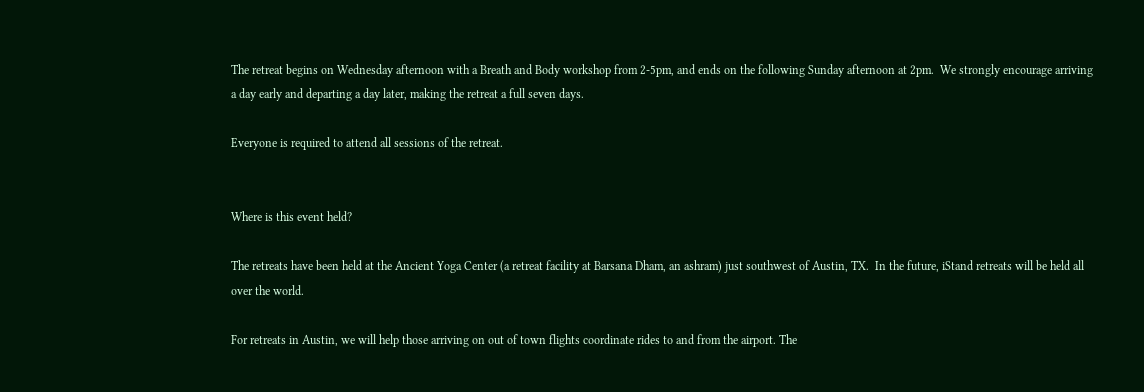The retreat begins on Wednesday afternoon with a Breath and Body workshop from 2-5pm, and ends on the following Sunday afternoon at 2pm.  We strongly encourage arriving a day early and departing a day later, making the retreat a full seven days.

Everyone is required to attend all sessions of the retreat.


Where is this event held?

The retreats have been held at the Ancient Yoga Center (a retreat facility at Barsana Dham, an ashram) just southwest of Austin, TX.  In the future, iStand retreats will be held all over the world.

For retreats in Austin, we will help those arriving on out of town flights coordinate rides to and from the airport. The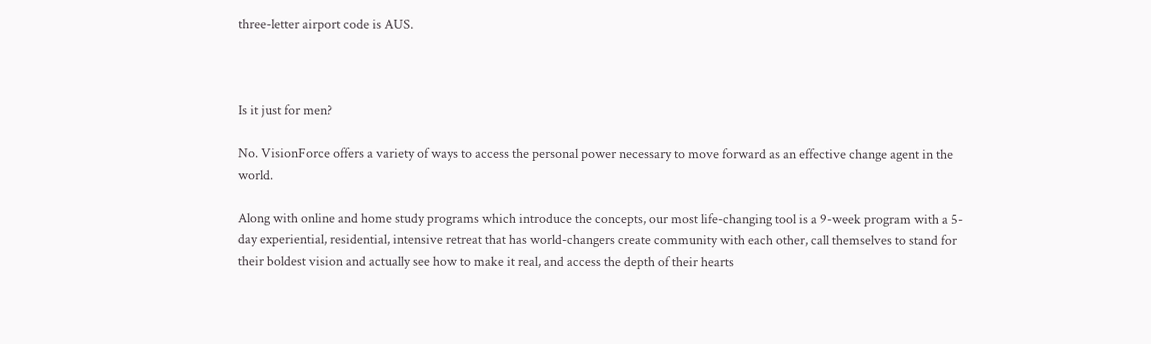three-letter airport code is AUS.



Is it just for men?

No. VisionForce offers a variety of ways to access the personal power necessary to move forward as an effective change agent in the world.

Along with online and home study programs which introduce the concepts, our most life-changing tool is a 9-week program with a 5-day experiential, residential, intensive retreat that has world-changers create community with each other, call themselves to stand for their boldest vision and actually see how to make it real, and access the depth of their hearts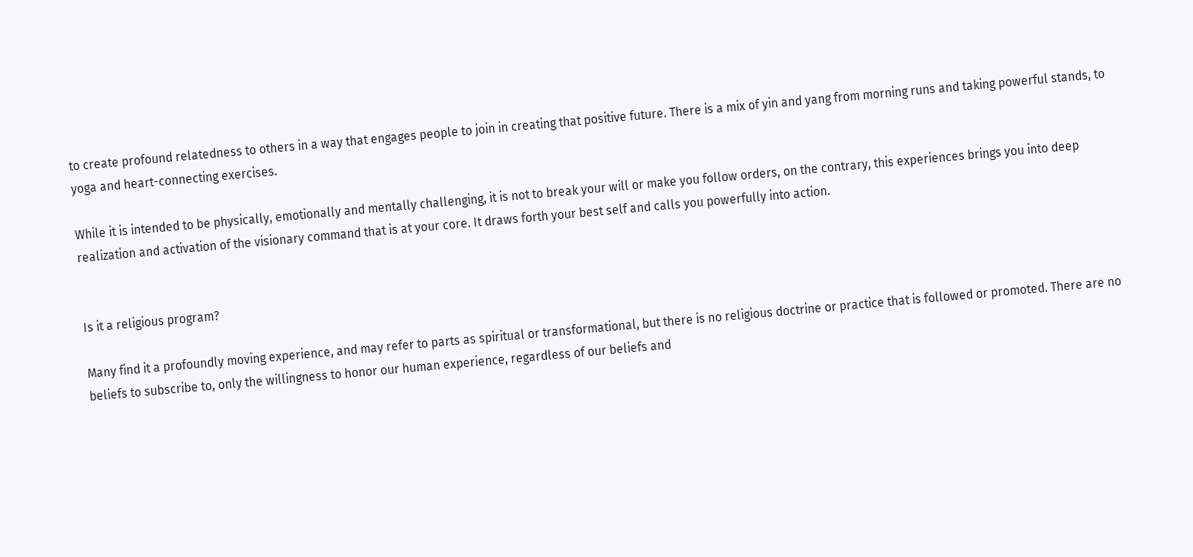to create profound relatedness to others in a way that engages people to join in creating that positive future. There is a mix of yin and yang from morning runs and taking powerful stands, to yoga and heart-connecting exercises.

While it is intended to be physically, emotionally and mentally challenging, it is not to break your will or make you follow orders, on the contrary, this experiences brings you into deep realization and activation of the visionary command that is at your core. It draws forth your best self and calls you powerfully into action.


Is it a religious program?

Many find it a profoundly moving experience, and may refer to parts as spiritual or transformational, but there is no religious doctrine or practice that is followed or promoted. There are no beliefs to subscribe to, only the willingness to honor our human experience, regardless of our beliefs and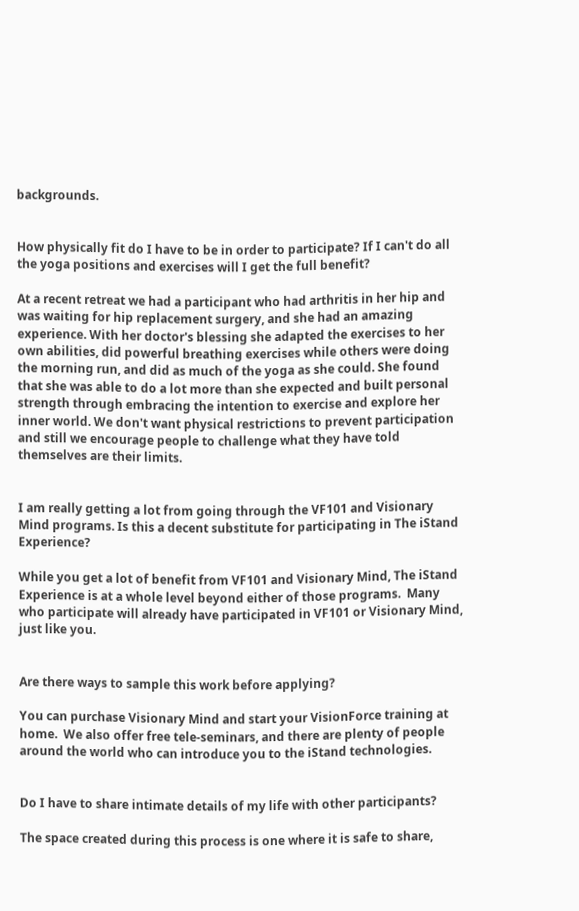backgrounds.


How physically fit do I have to be in order to participate? If I can't do all the yoga positions and exercises will I get the full benefit?

At a recent retreat we had a participant who had arthritis in her hip and was waiting for hip replacement surgery, and she had an amazing experience. With her doctor's blessing she adapted the exercises to her own abilities, did powerful breathing exercises while others were doing the morning run, and did as much of the yoga as she could. She found that she was able to do a lot more than she expected and built personal strength through embracing the intention to exercise and explore her inner world. We don't want physical restrictions to prevent participation and still we encourage people to challenge what they have told themselves are their limits.


I am really getting a lot from going through the VF101 and Visionary Mind programs. Is this a decent substitute for participating in The iStand Experience?

While you get a lot of benefit from VF101 and Visionary Mind, The iStand Experience is at a whole level beyond either of those programs.  Many who participate will already have participated in VF101 or Visionary Mind, just like you.


Are there ways to sample this work before applying?

You can purchase Visionary Mind and start your VisionForce training at home.  We also offer free tele-seminars, and there are plenty of people around the world who can introduce you to the iStand technologies.


Do I have to share intimate details of my life with other participants?

The space created during this process is one where it is safe to share,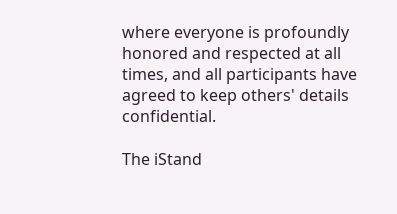where everyone is profoundly honored and respected at all times, and all participants have agreed to keep others' details confidential.

The iStand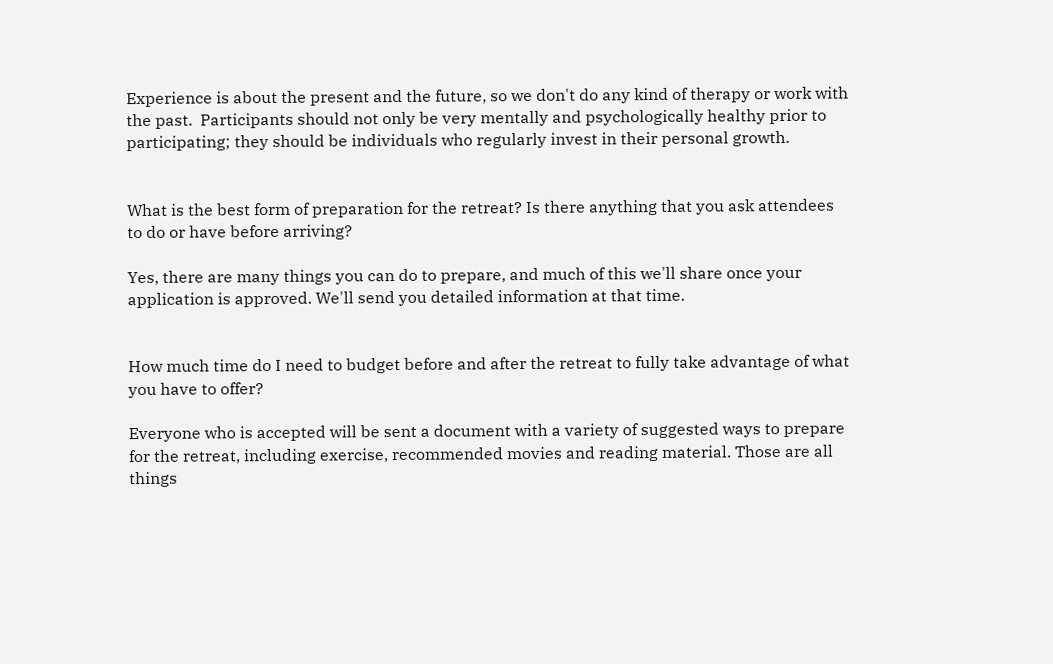Experience is about the present and the future, so we don't do any kind of therapy or work with the past.  Participants should not only be very mentally and psychologically healthy prior to participating; they should be individuals who regularly invest in their personal growth.


What is the best form of preparation for the retreat? Is there anything that you ask attendees to do or have before arriving?

Yes, there are many things you can do to prepare, and much of this we'll share once your application is approved. We'll send you detailed information at that time.


How much time do I need to budget before and after the retreat to fully take advantage of what you have to offer?

Everyone who is accepted will be sent a document with a variety of suggested ways to prepare for the retreat, including exercise, recommended movies and reading material. Those are all things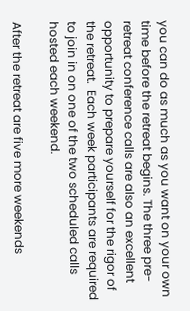you can do as much as you want on your own time before the retreat begins. The three pre-retreat conference calls are also an excellent opportunity to prepare yourself for the rigor of the retreat.  Each week participants are required to join in on one of the two scheduled calls hosted each weekend.

After the retreat are five more weekends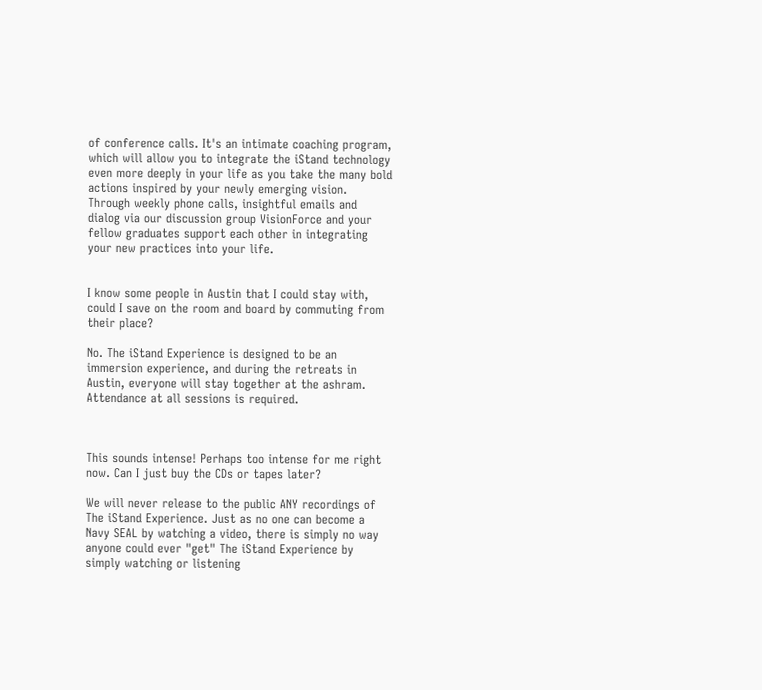of conference calls. It's an intimate coaching program, which will allow you to integrate the iStand technology even more deeply in your life as you take the many bold actions inspired by your newly emerging vision. Through weekly phone calls, insightful emails and dialog via our discussion group VisionForce and your fellow graduates support each other in integrating your new practices into your life.


I know some people in Austin that I could stay with, could I save on the room and board by commuting from their place?

No. The iStand Experience is designed to be an immersion experience, and during the retreats in Austin, everyone will stay together at the ashram. Attendance at all sessions is required.



This sounds intense! Perhaps too intense for me right now. Can I just buy the CDs or tapes later?

We will never release to the public ANY recordings of The iStand Experience. Just as no one can become a Navy SEAL by watching a video, there is simply no way anyone could ever "get" The iStand Experience by simply watching or listening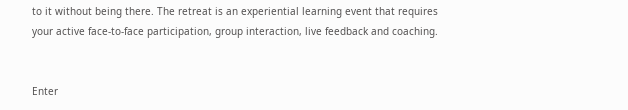to it without being there. The retreat is an experiential learning event that requires your active face-to-face participation, group interaction, live feedback and coaching.


Enter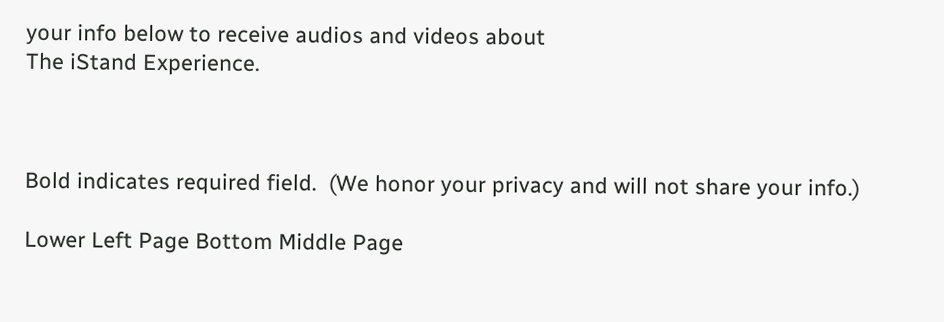your info below to receive audios and videos about
The iStand Experience.



Bold indicates required field.  (We honor your privacy and will not share your info.)

Lower Left Page Bottom Middle Page